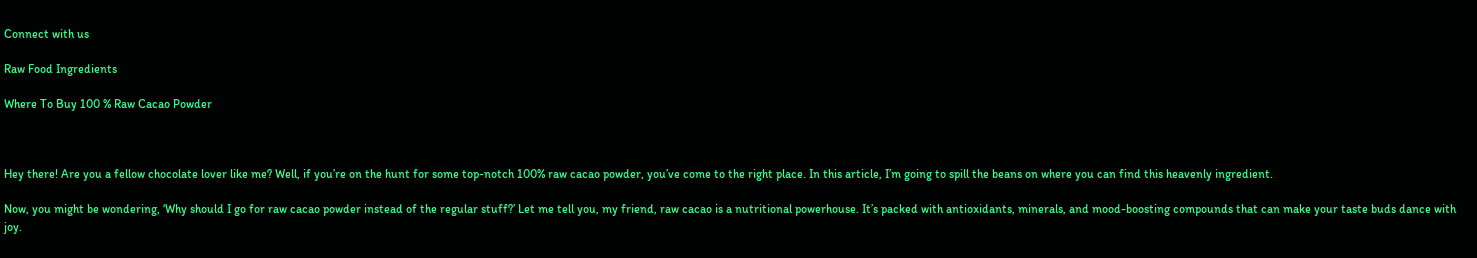Connect with us

Raw Food Ingredients

Where To Buy 100 % Raw Cacao Powder



Hey there! Are you a fellow chocolate lover like me? Well, if you’re on the hunt for some top-notch 100% raw cacao powder, you’ve come to the right place. In this article, I’m going to spill the beans on where you can find this heavenly ingredient.

Now, you might be wondering, ‘Why should I go for raw cacao powder instead of the regular stuff?’ Let me tell you, my friend, raw cacao is a nutritional powerhouse. It’s packed with antioxidants, minerals, and mood-boosting compounds that can make your taste buds dance with joy.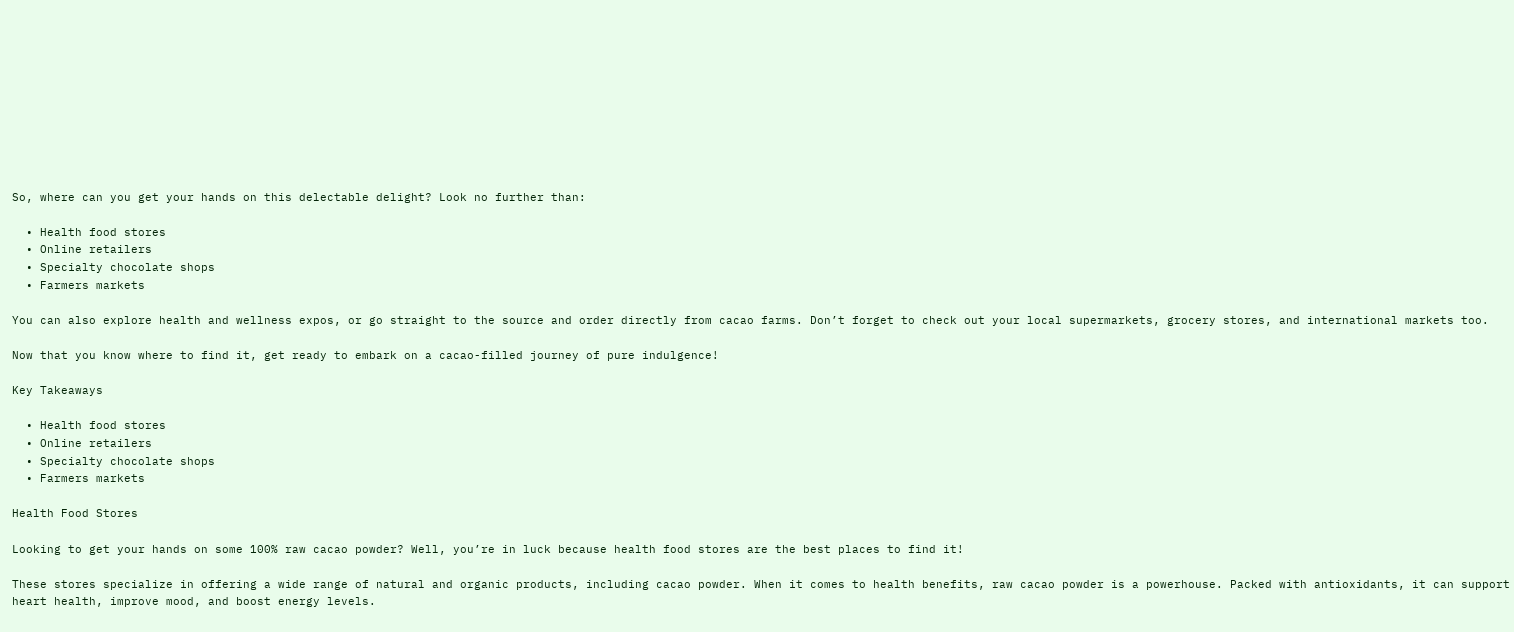So, where can you get your hands on this delectable delight? Look no further than:

  • Health food stores
  • Online retailers
  • Specialty chocolate shops
  • Farmers markets

You can also explore health and wellness expos, or go straight to the source and order directly from cacao farms. Don’t forget to check out your local supermarkets, grocery stores, and international markets too.

Now that you know where to find it, get ready to embark on a cacao-filled journey of pure indulgence!

Key Takeaways

  • Health food stores
  • Online retailers
  • Specialty chocolate shops
  • Farmers markets

Health Food Stores

Looking to get your hands on some 100% raw cacao powder? Well, you’re in luck because health food stores are the best places to find it!

These stores specialize in offering a wide range of natural and organic products, including cacao powder. When it comes to health benefits, raw cacao powder is a powerhouse. Packed with antioxidants, it can support heart health, improve mood, and boost energy levels.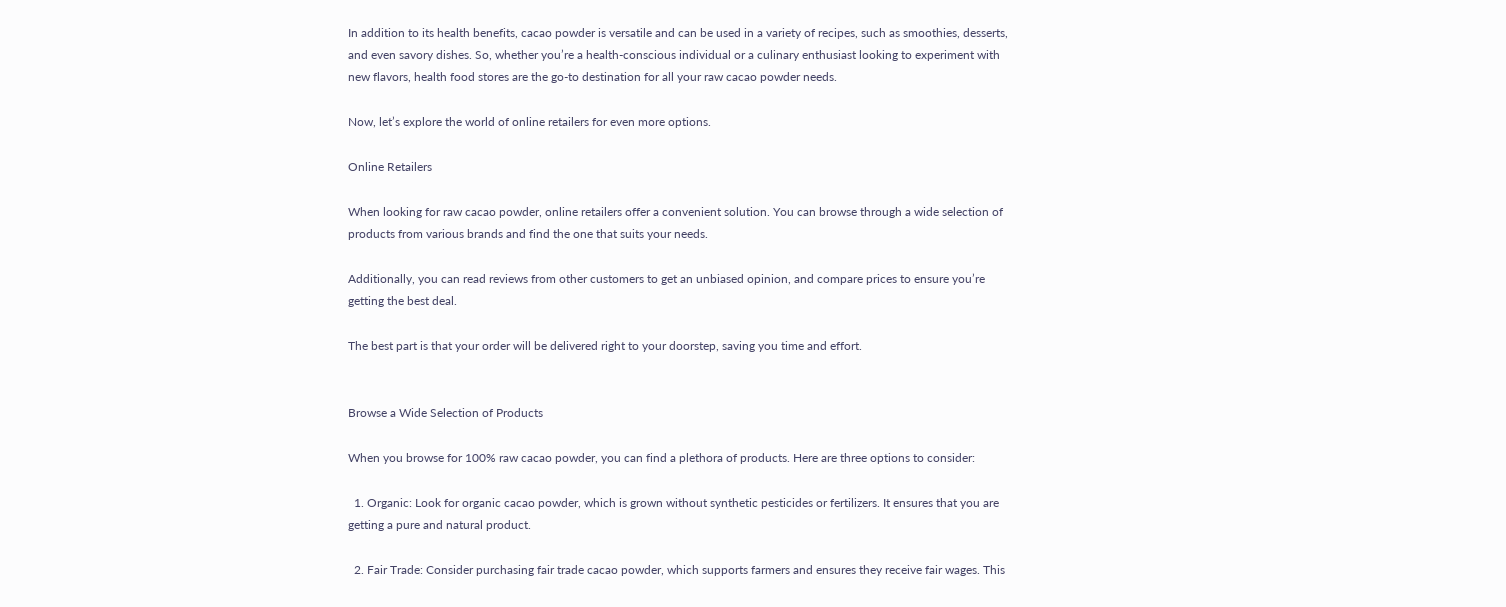In addition to its health benefits, cacao powder is versatile and can be used in a variety of recipes, such as smoothies, desserts, and even savory dishes. So, whether you’re a health-conscious individual or a culinary enthusiast looking to experiment with new flavors, health food stores are the go-to destination for all your raw cacao powder needs.

Now, let’s explore the world of online retailers for even more options.

Online Retailers

When looking for raw cacao powder, online retailers offer a convenient solution. You can browse through a wide selection of products from various brands and find the one that suits your needs.

Additionally, you can read reviews from other customers to get an unbiased opinion, and compare prices to ensure you’re getting the best deal.

The best part is that your order will be delivered right to your doorstep, saving you time and effort.


Browse a Wide Selection of Products

When you browse for 100% raw cacao powder, you can find a plethora of products. Here are three options to consider:

  1. Organic: Look for organic cacao powder, which is grown without synthetic pesticides or fertilizers. It ensures that you are getting a pure and natural product.

  2. Fair Trade: Consider purchasing fair trade cacao powder, which supports farmers and ensures they receive fair wages. This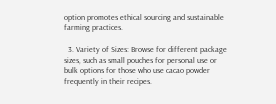option promotes ethical sourcing and sustainable farming practices.

  3. Variety of Sizes: Browse for different package sizes, such as small pouches for personal use or bulk options for those who use cacao powder frequently in their recipes.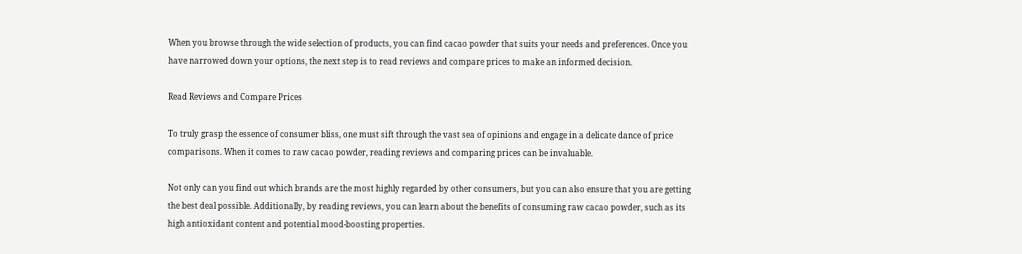When you browse through the wide selection of products, you can find cacao powder that suits your needs and preferences. Once you have narrowed down your options, the next step is to read reviews and compare prices to make an informed decision.

Read Reviews and Compare Prices

To truly grasp the essence of consumer bliss, one must sift through the vast sea of opinions and engage in a delicate dance of price comparisons. When it comes to raw cacao powder, reading reviews and comparing prices can be invaluable.

Not only can you find out which brands are the most highly regarded by other consumers, but you can also ensure that you are getting the best deal possible. Additionally, by reading reviews, you can learn about the benefits of consuming raw cacao powder, such as its high antioxidant content and potential mood-boosting properties.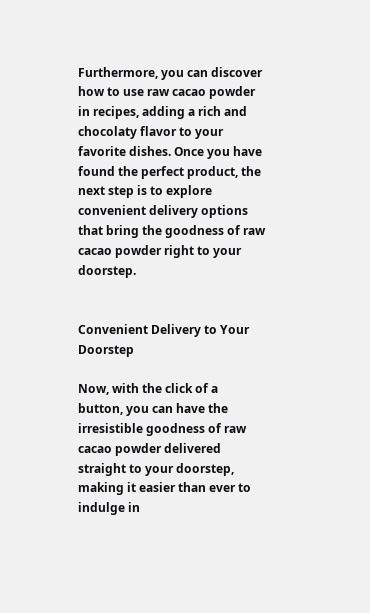Furthermore, you can discover how to use raw cacao powder in recipes, adding a rich and chocolaty flavor to your favorite dishes. Once you have found the perfect product, the next step is to explore convenient delivery options that bring the goodness of raw cacao powder right to your doorstep.


Convenient Delivery to Your Doorstep

Now, with the click of a button, you can have the irresistible goodness of raw cacao powder delivered straight to your doorstep, making it easier than ever to indulge in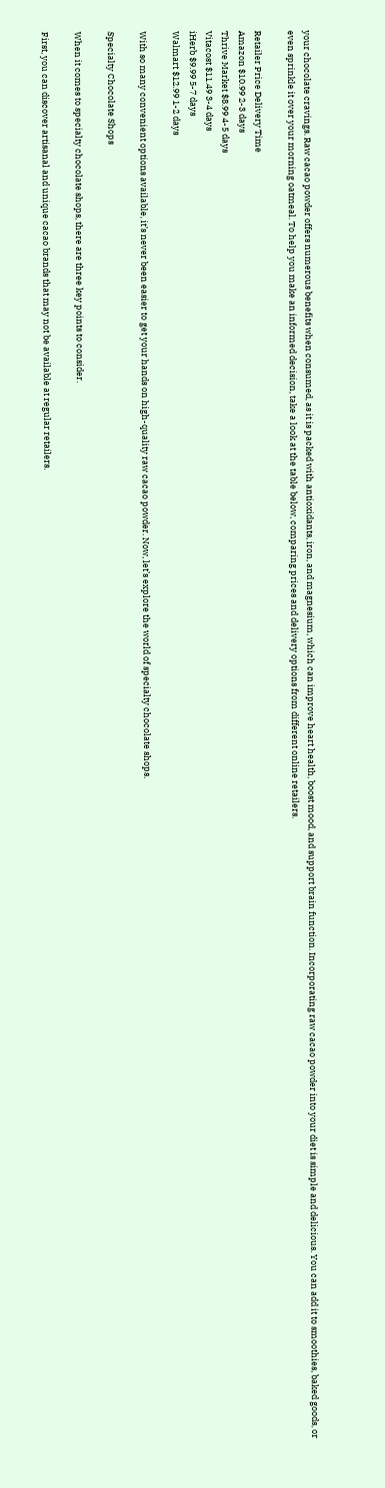your chocolate cravings. Raw cacao powder offers numerous benefits when consumed, as it is packed with antioxidants, iron, and magnesium, which can improve heart health, boost mood, and support brain function. Incorporating raw cacao powder into your diet is simple and delicious. You can add it to smoothies, baked goods, or even sprinkle it over your morning oatmeal. To help you make an informed decision, take a look at the table below, comparing prices and delivery options from different online retailers.

Retailer Price Delivery Time
Amazon $10.99 2-3 days
Thrive Market $8.99 4-5 days
Vitacost $11.49 3-4 days
iHerb $9.99 5-7 days
Walmart $12.99 1-2 days

With so many convenient options available, it’s never been easier to get your hands on high-quality raw cacao powder. Now, let’s explore the world of specialty chocolate shops.

Specialty Chocolate Shops

When it comes to specialty chocolate shops, there are three key points to consider.

First, you can discover artisanal and unique cacao brands that may not be available at regular retailers.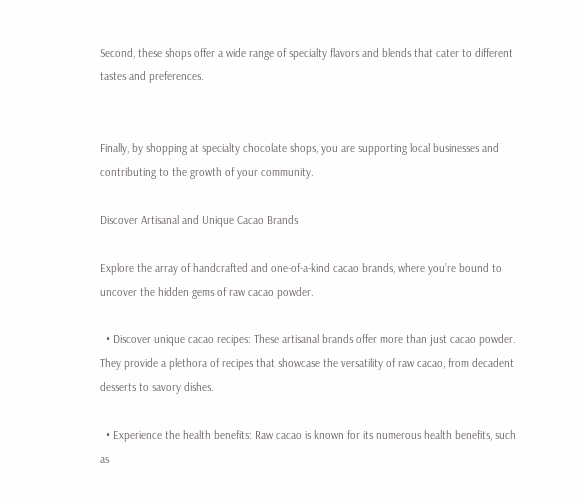Second, these shops offer a wide range of specialty flavors and blends that cater to different tastes and preferences.


Finally, by shopping at specialty chocolate shops, you are supporting local businesses and contributing to the growth of your community.

Discover Artisanal and Unique Cacao Brands

Explore the array of handcrafted and one-of-a-kind cacao brands, where you’re bound to uncover the hidden gems of raw cacao powder.

  • Discover unique cacao recipes: These artisanal brands offer more than just cacao powder. They provide a plethora of recipes that showcase the versatility of raw cacao, from decadent desserts to savory dishes.

  • Experience the health benefits: Raw cacao is known for its numerous health benefits, such as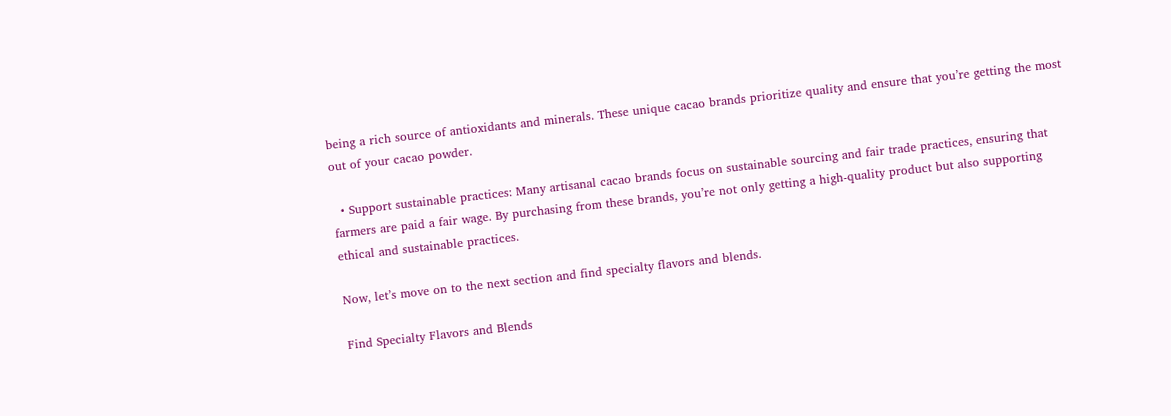being a rich source of antioxidants and minerals. These unique cacao brands prioritize quality and ensure that you’re getting the most out of your cacao powder.

  • Support sustainable practices: Many artisanal cacao brands focus on sustainable sourcing and fair trade practices, ensuring that farmers are paid a fair wage. By purchasing from these brands, you’re not only getting a high-quality product but also supporting ethical and sustainable practices.

Now, let’s move on to the next section and find specialty flavors and blends.

Find Specialty Flavors and Blends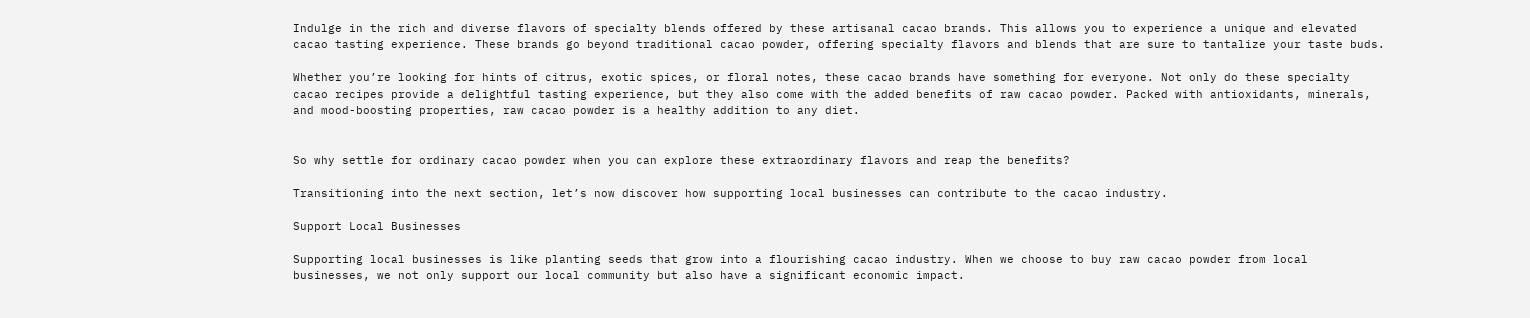Indulge in the rich and diverse flavors of specialty blends offered by these artisanal cacao brands. This allows you to experience a unique and elevated cacao tasting experience. These brands go beyond traditional cacao powder, offering specialty flavors and blends that are sure to tantalize your taste buds.

Whether you’re looking for hints of citrus, exotic spices, or floral notes, these cacao brands have something for everyone. Not only do these specialty cacao recipes provide a delightful tasting experience, but they also come with the added benefits of raw cacao powder. Packed with antioxidants, minerals, and mood-boosting properties, raw cacao powder is a healthy addition to any diet.


So why settle for ordinary cacao powder when you can explore these extraordinary flavors and reap the benefits?

Transitioning into the next section, let’s now discover how supporting local businesses can contribute to the cacao industry.

Support Local Businesses

Supporting local businesses is like planting seeds that grow into a flourishing cacao industry. When we choose to buy raw cacao powder from local businesses, we not only support our local community but also have a significant economic impact.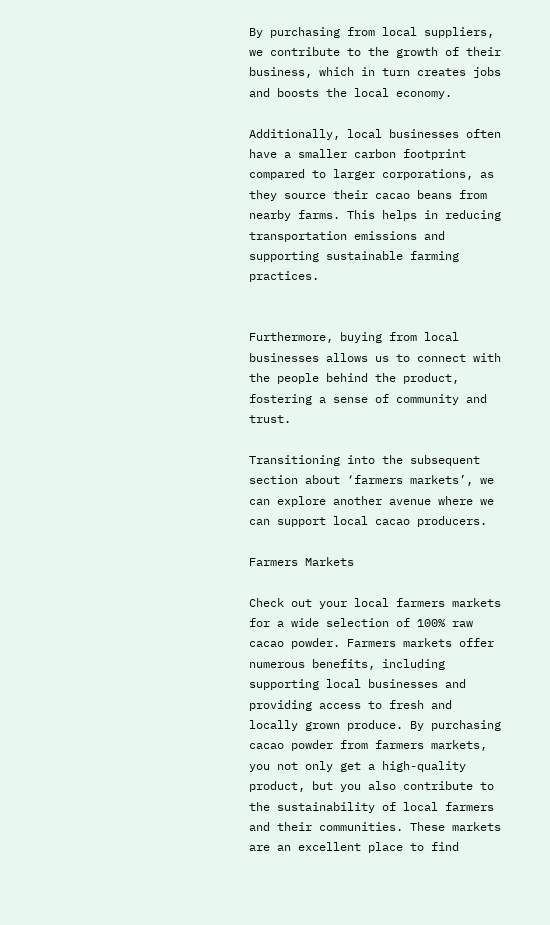By purchasing from local suppliers, we contribute to the growth of their business, which in turn creates jobs and boosts the local economy.

Additionally, local businesses often have a smaller carbon footprint compared to larger corporations, as they source their cacao beans from nearby farms. This helps in reducing transportation emissions and supporting sustainable farming practices.


Furthermore, buying from local businesses allows us to connect with the people behind the product, fostering a sense of community and trust.

Transitioning into the subsequent section about ‘farmers markets’, we can explore another avenue where we can support local cacao producers.

Farmers Markets

Check out your local farmers markets for a wide selection of 100% raw cacao powder. Farmers markets offer numerous benefits, including supporting local businesses and providing access to fresh and locally grown produce. By purchasing cacao powder from farmers markets, you not only get a high-quality product, but you also contribute to the sustainability of local farmers and their communities. These markets are an excellent place to find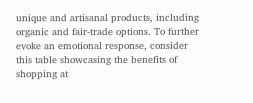unique and artisanal products, including organic and fair-trade options. To further evoke an emotional response, consider this table showcasing the benefits of shopping at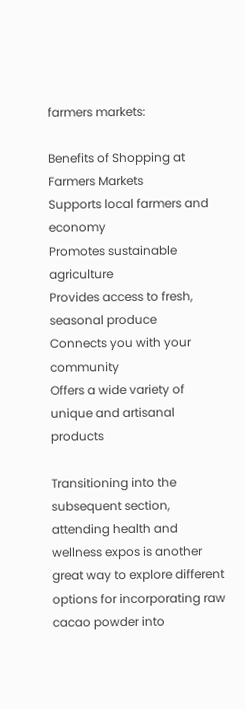farmers markets:

Benefits of Shopping at Farmers Markets
Supports local farmers and economy
Promotes sustainable agriculture
Provides access to fresh, seasonal produce
Connects you with your community
Offers a wide variety of unique and artisanal products

Transitioning into the subsequent section, attending health and wellness expos is another great way to explore different options for incorporating raw cacao powder into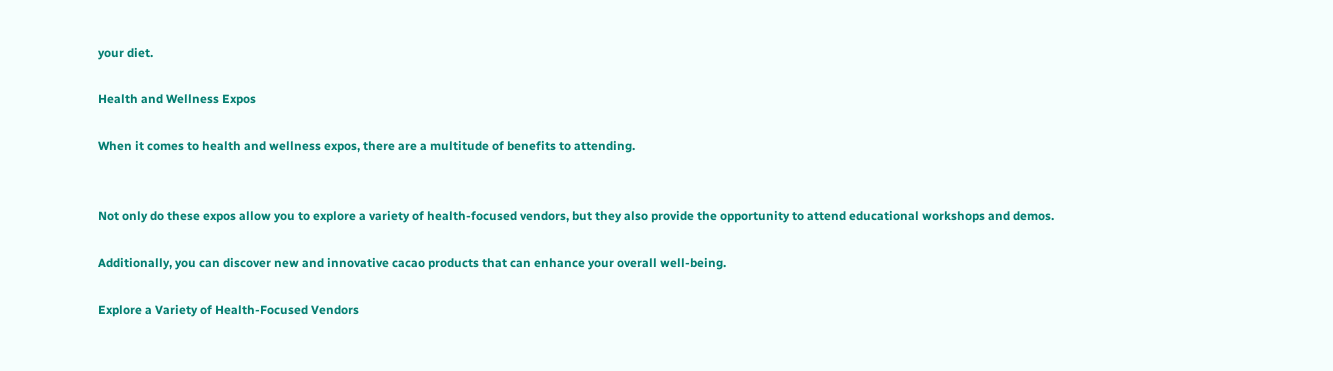your diet.

Health and Wellness Expos

When it comes to health and wellness expos, there are a multitude of benefits to attending.


Not only do these expos allow you to explore a variety of health-focused vendors, but they also provide the opportunity to attend educational workshops and demos.

Additionally, you can discover new and innovative cacao products that can enhance your overall well-being.

Explore a Variety of Health-Focused Vendors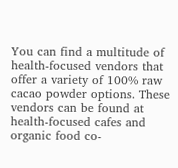You can find a multitude of health-focused vendors that offer a variety of 100% raw cacao powder options. These vendors can be found at health-focused cafes and organic food co-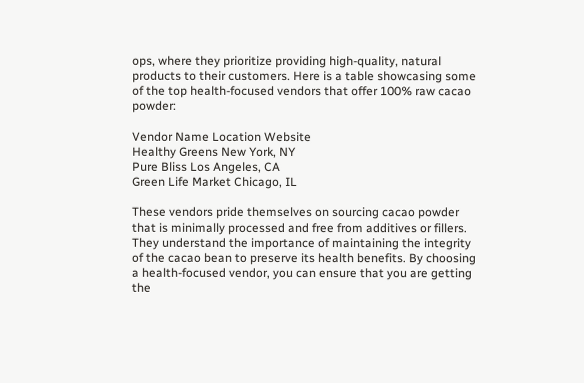ops, where they prioritize providing high-quality, natural products to their customers. Here is a table showcasing some of the top health-focused vendors that offer 100% raw cacao powder:

Vendor Name Location Website
Healthy Greens New York, NY
Pure Bliss Los Angeles, CA
Green Life Market Chicago, IL

These vendors pride themselves on sourcing cacao powder that is minimally processed and free from additives or fillers. They understand the importance of maintaining the integrity of the cacao bean to preserve its health benefits. By choosing a health-focused vendor, you can ensure that you are getting the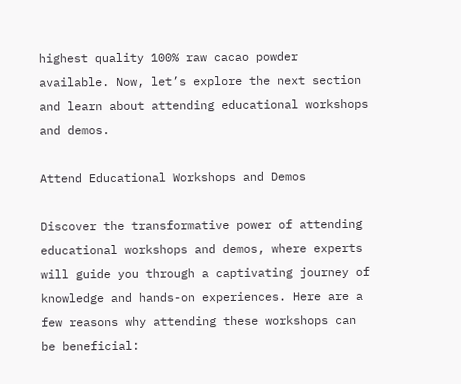highest quality 100% raw cacao powder available. Now, let’s explore the next section and learn about attending educational workshops and demos.

Attend Educational Workshops and Demos

Discover the transformative power of attending educational workshops and demos, where experts will guide you through a captivating journey of knowledge and hands-on experiences. Here are a few reasons why attending these workshops can be beneficial: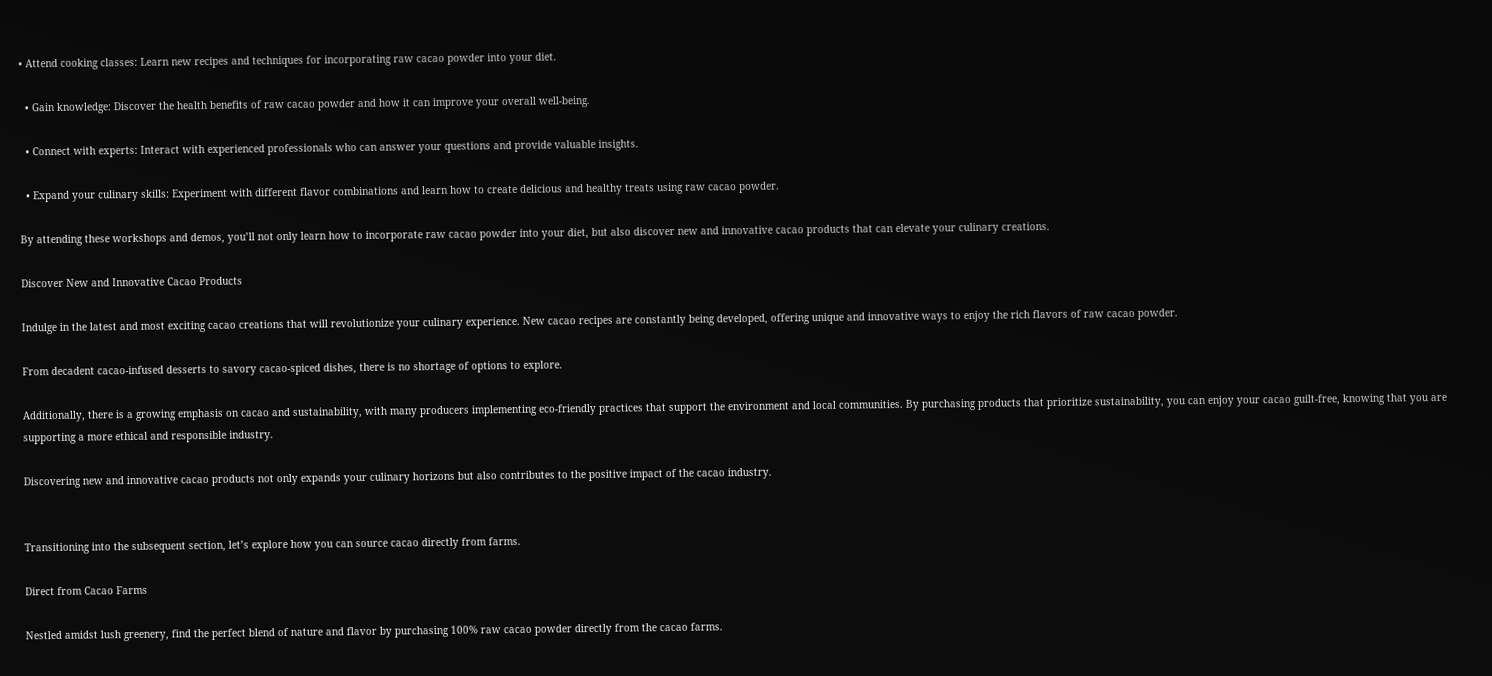• Attend cooking classes: Learn new recipes and techniques for incorporating raw cacao powder into your diet.

  • Gain knowledge: Discover the health benefits of raw cacao powder and how it can improve your overall well-being.

  • Connect with experts: Interact with experienced professionals who can answer your questions and provide valuable insights.

  • Expand your culinary skills: Experiment with different flavor combinations and learn how to create delicious and healthy treats using raw cacao powder.

By attending these workshops and demos, you’ll not only learn how to incorporate raw cacao powder into your diet, but also discover new and innovative cacao products that can elevate your culinary creations.

Discover New and Innovative Cacao Products

Indulge in the latest and most exciting cacao creations that will revolutionize your culinary experience. New cacao recipes are constantly being developed, offering unique and innovative ways to enjoy the rich flavors of raw cacao powder.

From decadent cacao-infused desserts to savory cacao-spiced dishes, there is no shortage of options to explore.

Additionally, there is a growing emphasis on cacao and sustainability, with many producers implementing eco-friendly practices that support the environment and local communities. By purchasing products that prioritize sustainability, you can enjoy your cacao guilt-free, knowing that you are supporting a more ethical and responsible industry.

Discovering new and innovative cacao products not only expands your culinary horizons but also contributes to the positive impact of the cacao industry.


Transitioning into the subsequent section, let’s explore how you can source cacao directly from farms.

Direct from Cacao Farms

Nestled amidst lush greenery, find the perfect blend of nature and flavor by purchasing 100% raw cacao powder directly from the cacao farms.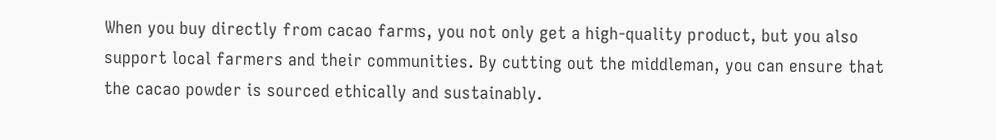When you buy directly from cacao farms, you not only get a high-quality product, but you also support local farmers and their communities. By cutting out the middleman, you can ensure that the cacao powder is sourced ethically and sustainably.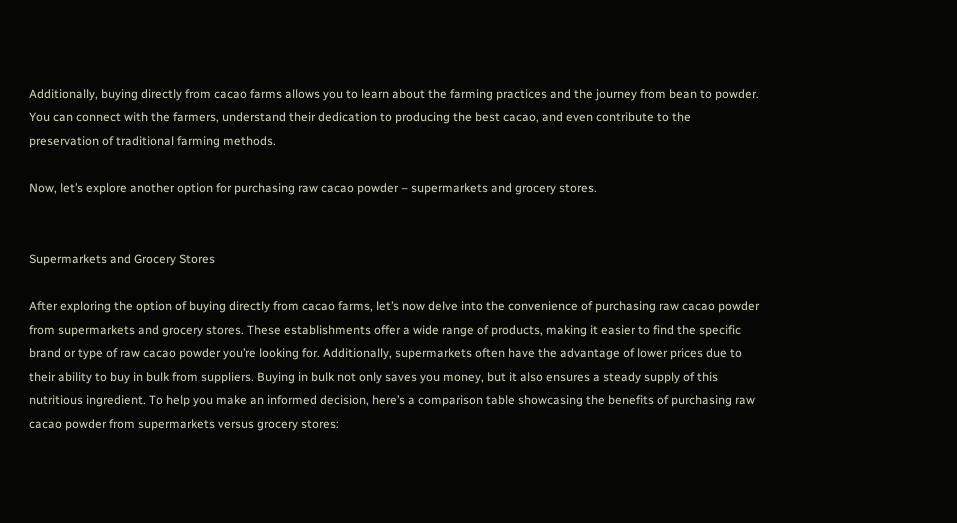Additionally, buying directly from cacao farms allows you to learn about the farming practices and the journey from bean to powder. You can connect with the farmers, understand their dedication to producing the best cacao, and even contribute to the preservation of traditional farming methods.

Now, let’s explore another option for purchasing raw cacao powder – supermarkets and grocery stores.


Supermarkets and Grocery Stores

After exploring the option of buying directly from cacao farms, let’s now delve into the convenience of purchasing raw cacao powder from supermarkets and grocery stores. These establishments offer a wide range of products, making it easier to find the specific brand or type of raw cacao powder you’re looking for. Additionally, supermarkets often have the advantage of lower prices due to their ability to buy in bulk from suppliers. Buying in bulk not only saves you money, but it also ensures a steady supply of this nutritious ingredient. To help you make an informed decision, here’s a comparison table showcasing the benefits of purchasing raw cacao powder from supermarkets versus grocery stores: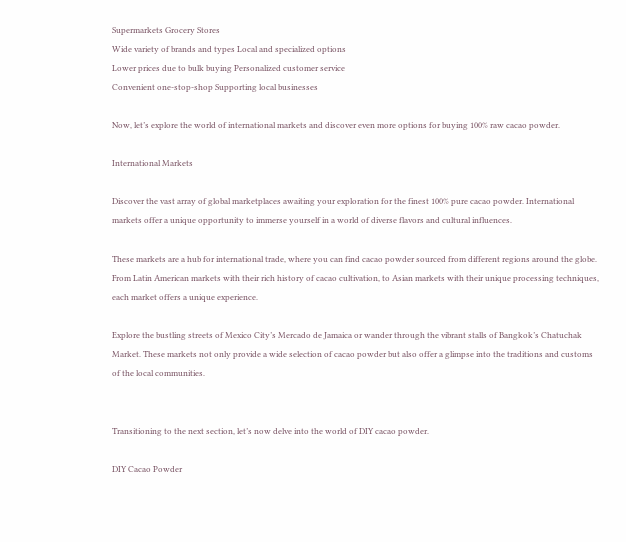Supermarkets Grocery Stores
Wide variety of brands and types Local and specialized options
Lower prices due to bulk buying Personalized customer service
Convenient one-stop-shop Supporting local businesses

Now, let’s explore the world of international markets and discover even more options for buying 100% raw cacao powder.

International Markets

Discover the vast array of global marketplaces awaiting your exploration for the finest 100% pure cacao powder. International markets offer a unique opportunity to immerse yourself in a world of diverse flavors and cultural influences.

These markets are a hub for international trade, where you can find cacao powder sourced from different regions around the globe. From Latin American markets with their rich history of cacao cultivation, to Asian markets with their unique processing techniques, each market offers a unique experience.

Explore the bustling streets of Mexico City’s Mercado de Jamaica or wander through the vibrant stalls of Bangkok’s Chatuchak Market. These markets not only provide a wide selection of cacao powder but also offer a glimpse into the traditions and customs of the local communities.


Transitioning to the next section, let’s now delve into the world of DIY cacao powder.

DIY Cacao Powder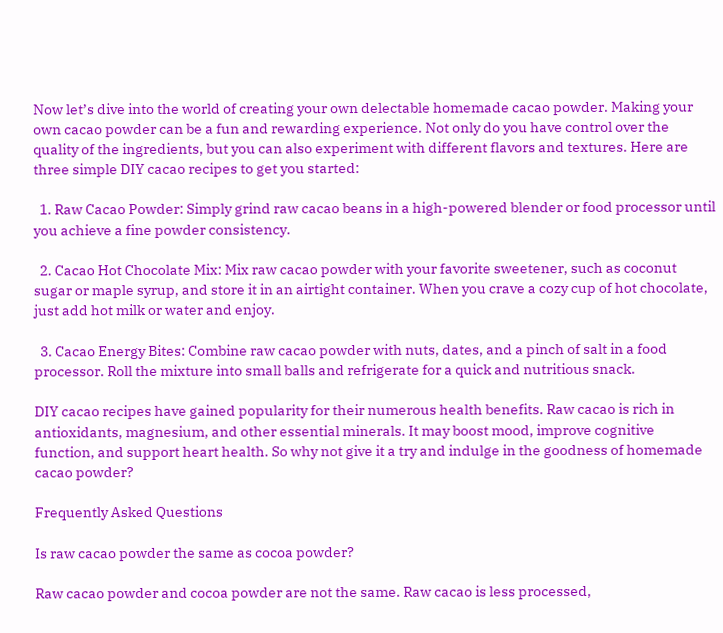Now let’s dive into the world of creating your own delectable homemade cacao powder. Making your own cacao powder can be a fun and rewarding experience. Not only do you have control over the quality of the ingredients, but you can also experiment with different flavors and textures. Here are three simple DIY cacao recipes to get you started:

  1. Raw Cacao Powder: Simply grind raw cacao beans in a high-powered blender or food processor until you achieve a fine powder consistency.

  2. Cacao Hot Chocolate Mix: Mix raw cacao powder with your favorite sweetener, such as coconut sugar or maple syrup, and store it in an airtight container. When you crave a cozy cup of hot chocolate, just add hot milk or water and enjoy.

  3. Cacao Energy Bites: Combine raw cacao powder with nuts, dates, and a pinch of salt in a food processor. Roll the mixture into small balls and refrigerate for a quick and nutritious snack.

DIY cacao recipes have gained popularity for their numerous health benefits. Raw cacao is rich in antioxidants, magnesium, and other essential minerals. It may boost mood, improve cognitive function, and support heart health. So why not give it a try and indulge in the goodness of homemade cacao powder?

Frequently Asked Questions

Is raw cacao powder the same as cocoa powder?

Raw cacao powder and cocoa powder are not the same. Raw cacao is less processed,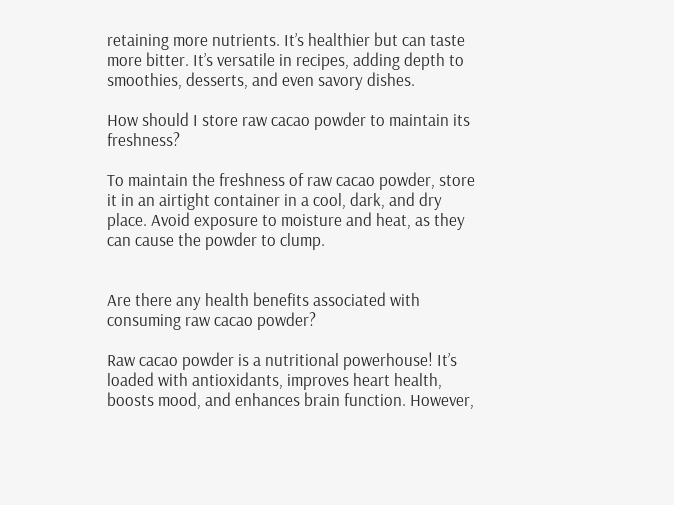retaining more nutrients. It’s healthier but can taste more bitter. It’s versatile in recipes, adding depth to smoothies, desserts, and even savory dishes.

How should I store raw cacao powder to maintain its freshness?

To maintain the freshness of raw cacao powder, store it in an airtight container in a cool, dark, and dry place. Avoid exposure to moisture and heat, as they can cause the powder to clump.


Are there any health benefits associated with consuming raw cacao powder?

Raw cacao powder is a nutritional powerhouse! It’s loaded with antioxidants, improves heart health, boosts mood, and enhances brain function. However,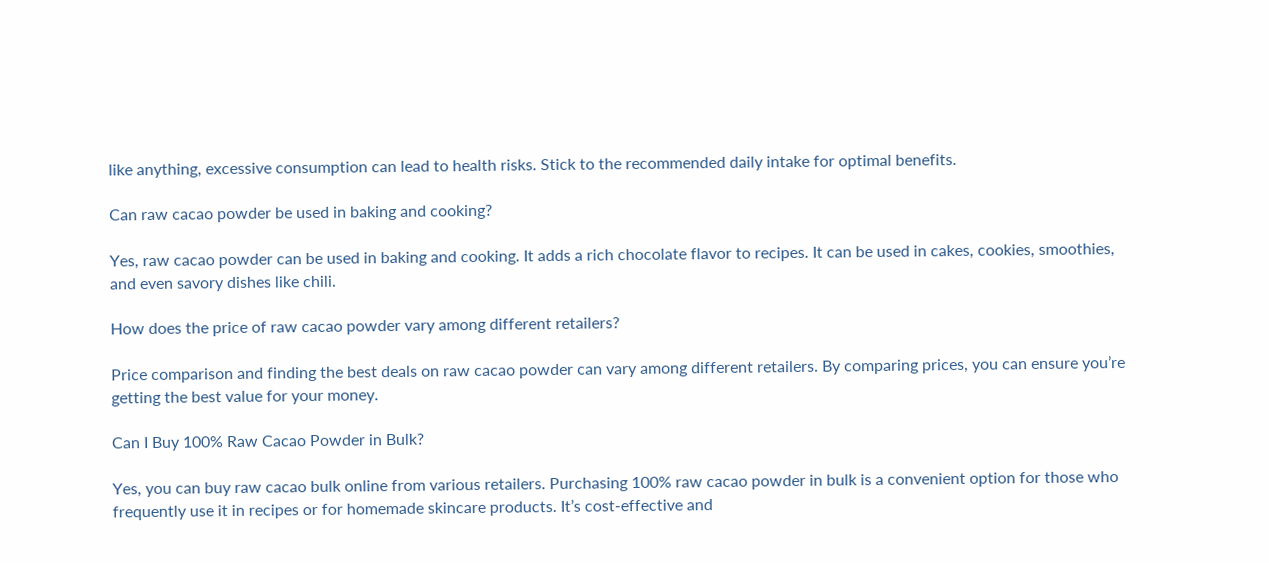like anything, excessive consumption can lead to health risks. Stick to the recommended daily intake for optimal benefits.

Can raw cacao powder be used in baking and cooking?

Yes, raw cacao powder can be used in baking and cooking. It adds a rich chocolate flavor to recipes. It can be used in cakes, cookies, smoothies, and even savory dishes like chili.

How does the price of raw cacao powder vary among different retailers?

Price comparison and finding the best deals on raw cacao powder can vary among different retailers. By comparing prices, you can ensure you’re getting the best value for your money.

Can I Buy 100% Raw Cacao Powder in Bulk?

Yes, you can buy raw cacao bulk online from various retailers. Purchasing 100% raw cacao powder in bulk is a convenient option for those who frequently use it in recipes or for homemade skincare products. It’s cost-effective and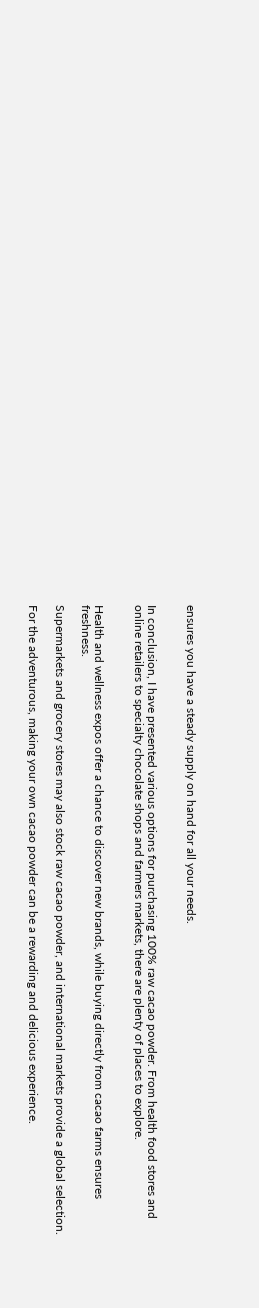ensures you have a steady supply on hand for all your needs.


In conclusion, I have presented various options for purchasing 100% raw cacao powder. From health food stores and online retailers to specialty chocolate shops and farmers markets, there are plenty of places to explore.


Health and wellness expos offer a chance to discover new brands, while buying directly from cacao farms ensures freshness.

Supermarkets and grocery stores may also stock raw cacao powder, and international markets provide a global selection.

For the adventurous, making your own cacao powder can be a rewarding and delicious experience.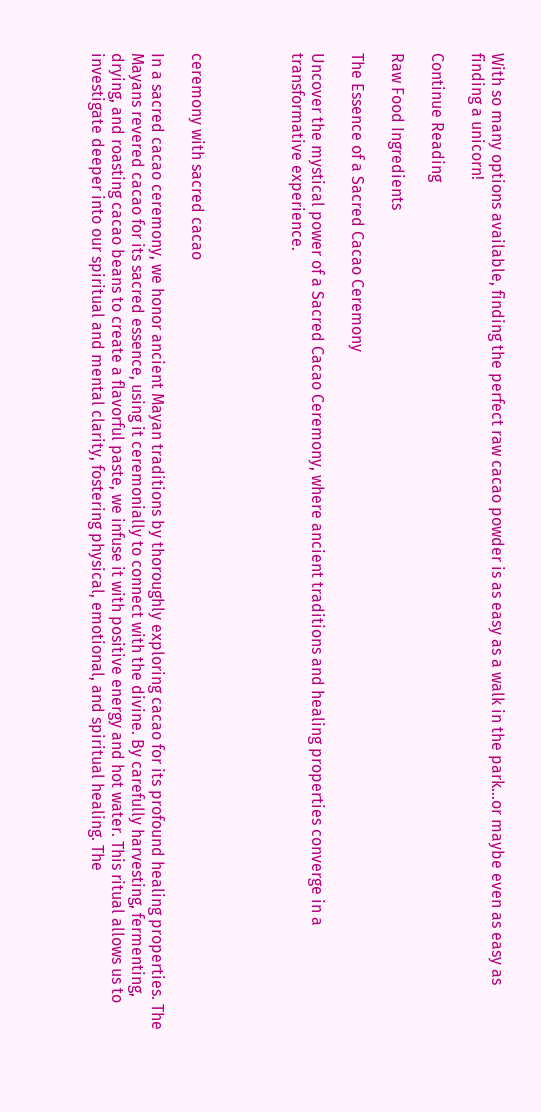With so many options available, finding the perfect raw cacao powder is as easy as a walk in the park…or maybe even as easy as finding a unicorn!

Continue Reading

Raw Food Ingredients

The Essence of a Sacred Cacao Ceremony

Uncover the mystical power of a Sacred Cacao Ceremony, where ancient traditions and healing properties converge in a transformative experience.




ceremony with sacred cacao

In a sacred cacao ceremony, we honor ancient Mayan traditions by thoroughly exploring cacao for its profound healing properties. The Mayans revered cacao for its sacred essence, using it ceremonially to connect with the divine. By carefully harvesting, fermenting, drying, and roasting cacao beans to create a flavorful paste, we infuse it with positive energy and hot water. This ritual allows us to investigate deeper into our spiritual and mental clarity, fostering physical, emotional, and spiritual healing. The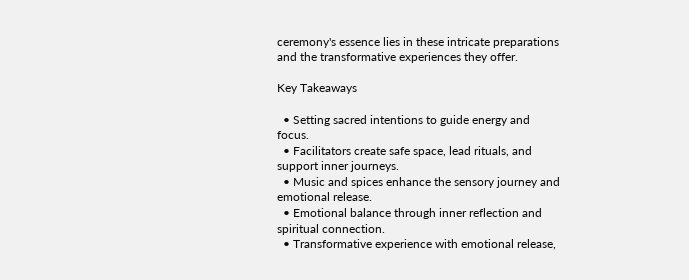ceremony's essence lies in these intricate preparations and the transformative experiences they offer.

Key Takeaways

  • Setting sacred intentions to guide energy and focus.
  • Facilitators create safe space, lead rituals, and support inner journeys.
  • Music and spices enhance the sensory journey and emotional release.
  • Emotional balance through inner reflection and spiritual connection.
  • Transformative experience with emotional release,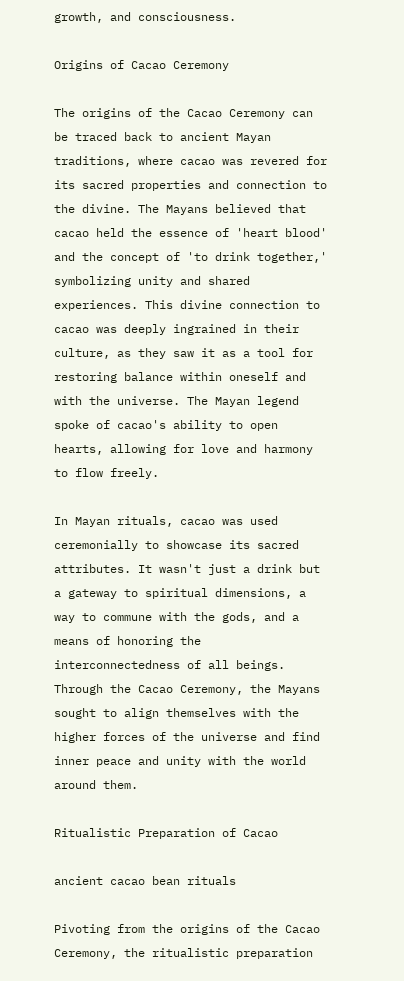growth, and consciousness.

Origins of Cacao Ceremony

The origins of the Cacao Ceremony can be traced back to ancient Mayan traditions, where cacao was revered for its sacred properties and connection to the divine. The Mayans believed that cacao held the essence of 'heart blood' and the concept of 'to drink together,' symbolizing unity and shared experiences. This divine connection to cacao was deeply ingrained in their culture, as they saw it as a tool for restoring balance within oneself and with the universe. The Mayan legend spoke of cacao's ability to open hearts, allowing for love and harmony to flow freely.

In Mayan rituals, cacao was used ceremonially to showcase its sacred attributes. It wasn't just a drink but a gateway to spiritual dimensions, a way to commune with the gods, and a means of honoring the interconnectedness of all beings. Through the Cacao Ceremony, the Mayans sought to align themselves with the higher forces of the universe and find inner peace and unity with the world around them.

Ritualistic Preparation of Cacao

ancient cacao bean rituals

Pivoting from the origins of the Cacao Ceremony, the ritualistic preparation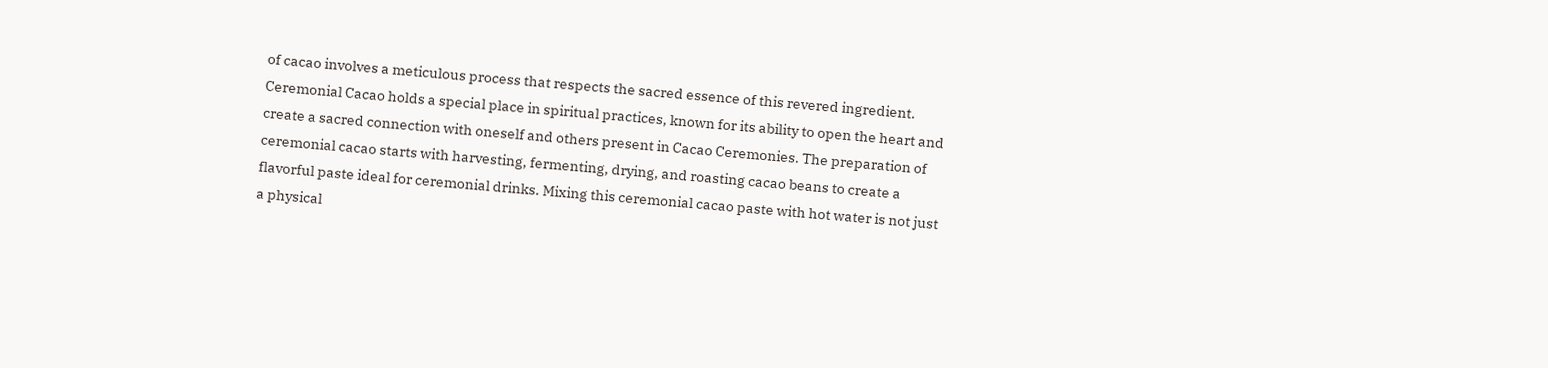of cacao involves a meticulous process that respects the sacred essence of this revered ingredient. Ceremonial Cacao holds a special place in spiritual practices, known for its ability to open the heart and create a sacred connection with oneself and others present in Cacao Ceremonies. The preparation of ceremonial cacao starts with harvesting, fermenting, drying, and roasting cacao beans to create a flavorful paste ideal for ceremonial drinks. Mixing this ceremonial cacao paste with hot water is not just a physical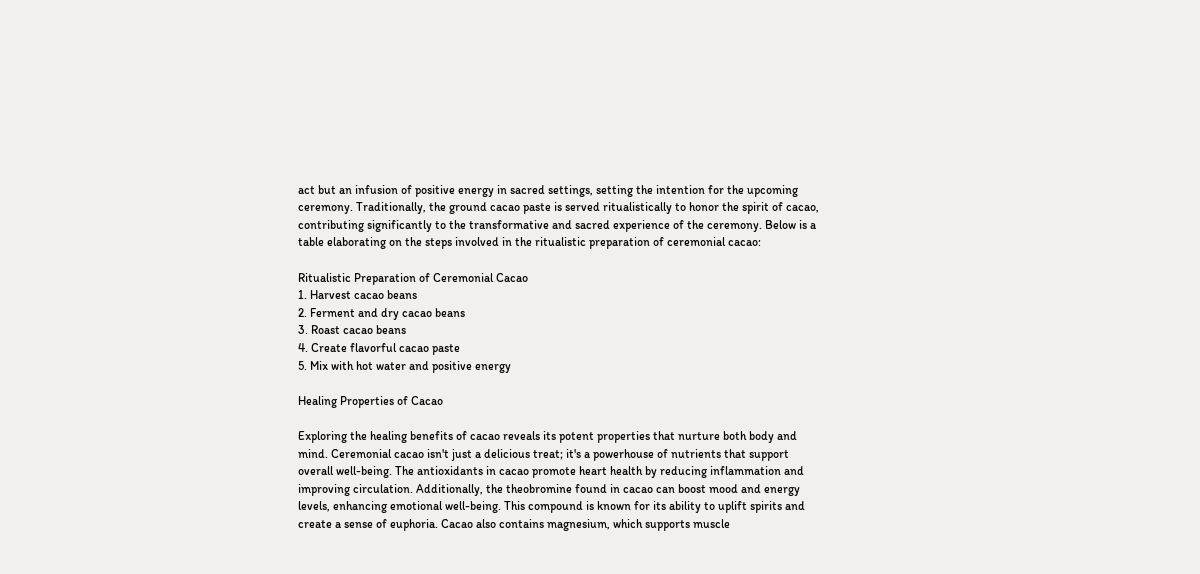act but an infusion of positive energy in sacred settings, setting the intention for the upcoming ceremony. Traditionally, the ground cacao paste is served ritualistically to honor the spirit of cacao, contributing significantly to the transformative and sacred experience of the ceremony. Below is a table elaborating on the steps involved in the ritualistic preparation of ceremonial cacao:

Ritualistic Preparation of Ceremonial Cacao
1. Harvest cacao beans
2. Ferment and dry cacao beans
3. Roast cacao beans
4. Create flavorful cacao paste
5. Mix with hot water and positive energy

Healing Properties of Cacao

Exploring the healing benefits of cacao reveals its potent properties that nurture both body and mind. Ceremonial cacao isn't just a delicious treat; it's a powerhouse of nutrients that support overall well-being. The antioxidants in cacao promote heart health by reducing inflammation and improving circulation. Additionally, the theobromine found in cacao can boost mood and energy levels, enhancing emotional well-being. This compound is known for its ability to uplift spirits and create a sense of euphoria. Cacao also contains magnesium, which supports muscle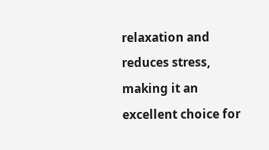relaxation and reduces stress, making it an excellent choice for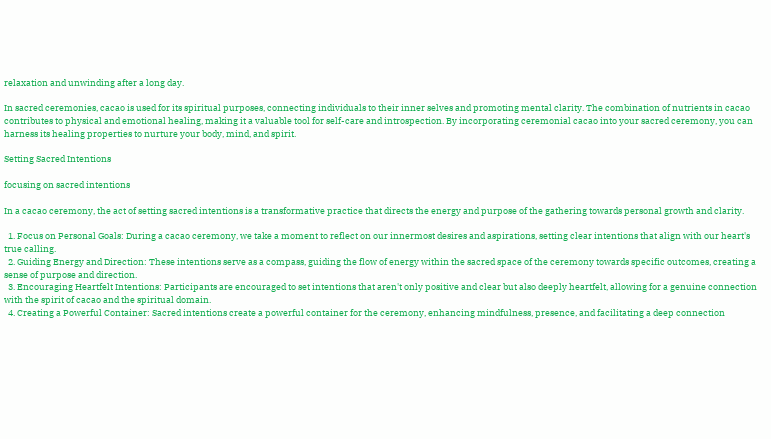relaxation and unwinding after a long day.

In sacred ceremonies, cacao is used for its spiritual purposes, connecting individuals to their inner selves and promoting mental clarity. The combination of nutrients in cacao contributes to physical and emotional healing, making it a valuable tool for self-care and introspection. By incorporating ceremonial cacao into your sacred ceremony, you can harness its healing properties to nurture your body, mind, and spirit.

Setting Sacred Intentions

focusing on sacred intentions

In a cacao ceremony, the act of setting sacred intentions is a transformative practice that directs the energy and purpose of the gathering towards personal growth and clarity.

  1. Focus on Personal Goals: During a cacao ceremony, we take a moment to reflect on our innermost desires and aspirations, setting clear intentions that align with our heart's true calling.
  2. Guiding Energy and Direction: These intentions serve as a compass, guiding the flow of energy within the sacred space of the ceremony towards specific outcomes, creating a sense of purpose and direction.
  3. Encouraging Heartfelt Intentions: Participants are encouraged to set intentions that aren't only positive and clear but also deeply heartfelt, allowing for a genuine connection with the spirit of cacao and the spiritual domain.
  4. Creating a Powerful Container: Sacred intentions create a powerful container for the ceremony, enhancing mindfulness, presence, and facilitating a deep connection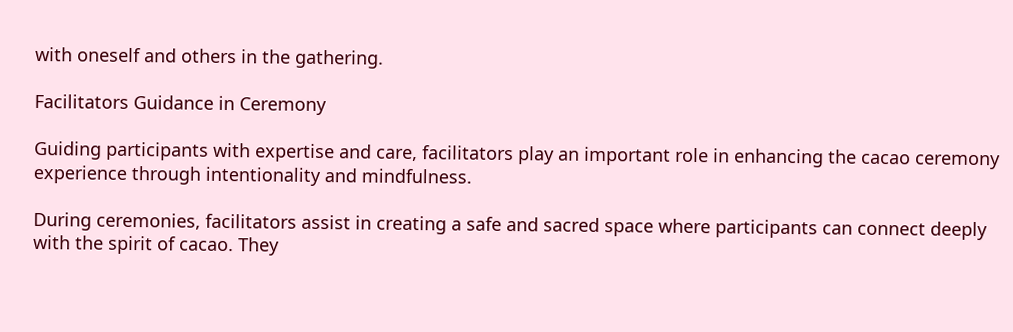with oneself and others in the gathering.

Facilitators Guidance in Ceremony

Guiding participants with expertise and care, facilitators play an important role in enhancing the cacao ceremony experience through intentionality and mindfulness.

During ceremonies, facilitators assist in creating a safe and sacred space where participants can connect deeply with the spirit of cacao. They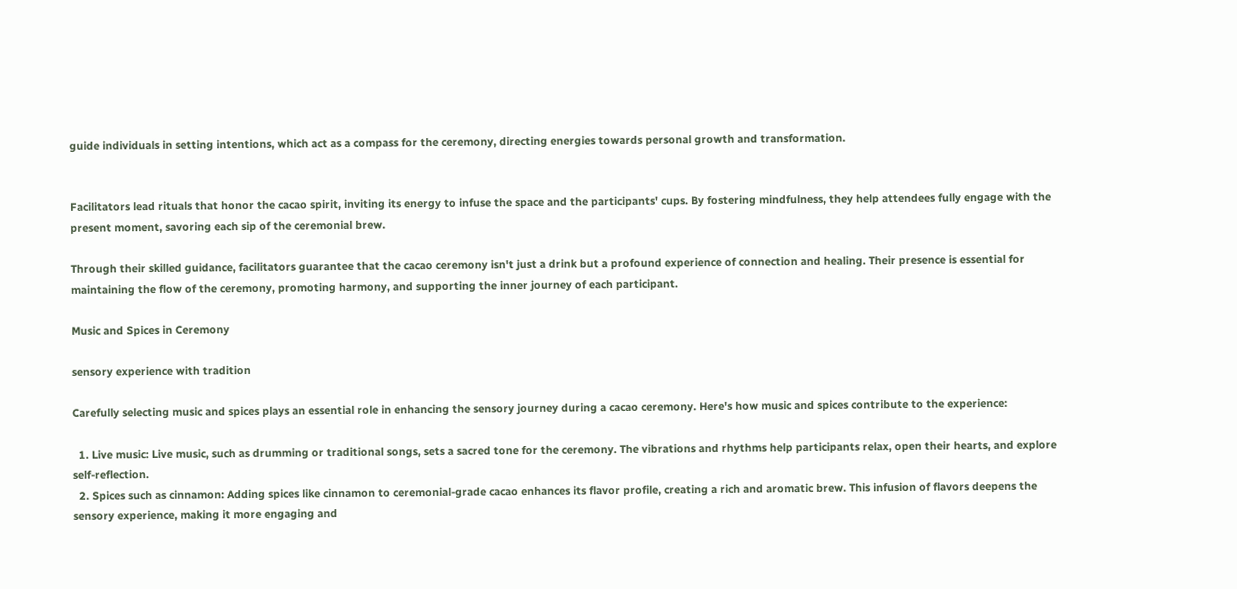guide individuals in setting intentions, which act as a compass for the ceremony, directing energies towards personal growth and transformation.


Facilitators lead rituals that honor the cacao spirit, inviting its energy to infuse the space and the participants' cups. By fostering mindfulness, they help attendees fully engage with the present moment, savoring each sip of the ceremonial brew.

Through their skilled guidance, facilitators guarantee that the cacao ceremony isn't just a drink but a profound experience of connection and healing. Their presence is essential for maintaining the flow of the ceremony, promoting harmony, and supporting the inner journey of each participant.

Music and Spices in Ceremony

sensory experience with tradition

Carefully selecting music and spices plays an essential role in enhancing the sensory journey during a cacao ceremony. Here's how music and spices contribute to the experience:

  1. Live music: Live music, such as drumming or traditional songs, sets a sacred tone for the ceremony. The vibrations and rhythms help participants relax, open their hearts, and explore self-reflection.
  2. Spices such as cinnamon: Adding spices like cinnamon to ceremonial-grade cacao enhances its flavor profile, creating a rich and aromatic brew. This infusion of flavors deepens the sensory experience, making it more engaging and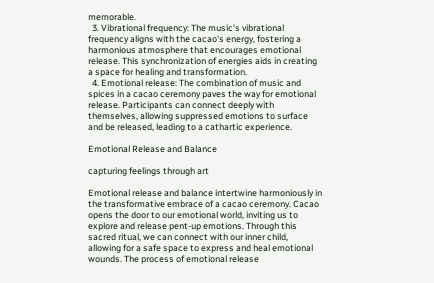memorable.
  3. Vibrational frequency: The music's vibrational frequency aligns with the cacao's energy, fostering a harmonious atmosphere that encourages emotional release. This synchronization of energies aids in creating a space for healing and transformation.
  4. Emotional release: The combination of music and spices in a cacao ceremony paves the way for emotional release. Participants can connect deeply with themselves, allowing suppressed emotions to surface and be released, leading to a cathartic experience.

Emotional Release and Balance

capturing feelings through art

Emotional release and balance intertwine harmoniously in the transformative embrace of a cacao ceremony. Cacao opens the door to our emotional world, inviting us to explore and release pent-up emotions. Through this sacred ritual, we can connect with our inner child, allowing for a safe space to express and heal emotional wounds. The process of emotional release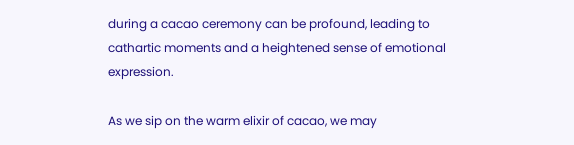during a cacao ceremony can be profound, leading to cathartic moments and a heightened sense of emotional expression.

As we sip on the warm elixir of cacao, we may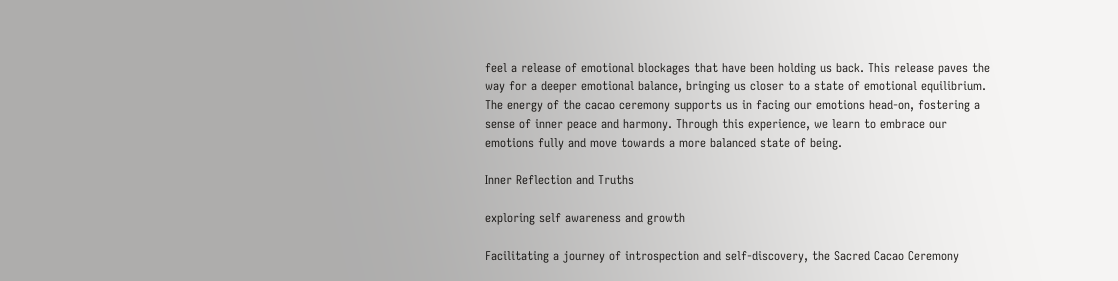feel a release of emotional blockages that have been holding us back. This release paves the way for a deeper emotional balance, bringing us closer to a state of emotional equilibrium. The energy of the cacao ceremony supports us in facing our emotions head-on, fostering a sense of inner peace and harmony. Through this experience, we learn to embrace our emotions fully and move towards a more balanced state of being.

Inner Reflection and Truths

exploring self awareness and growth

Facilitating a journey of introspection and self-discovery, the Sacred Cacao Ceremony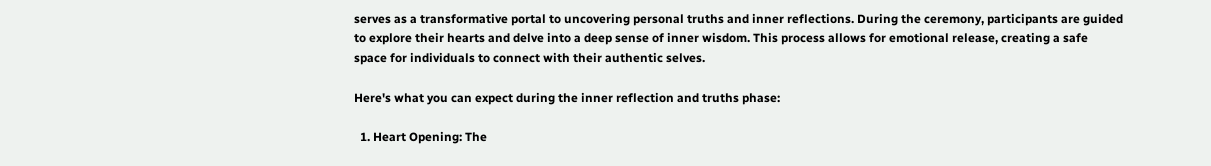serves as a transformative portal to uncovering personal truths and inner reflections. During the ceremony, participants are guided to explore their hearts and delve into a deep sense of inner wisdom. This process allows for emotional release, creating a safe space for individuals to connect with their authentic selves.

Here's what you can expect during the inner reflection and truths phase:

  1. Heart Opening: The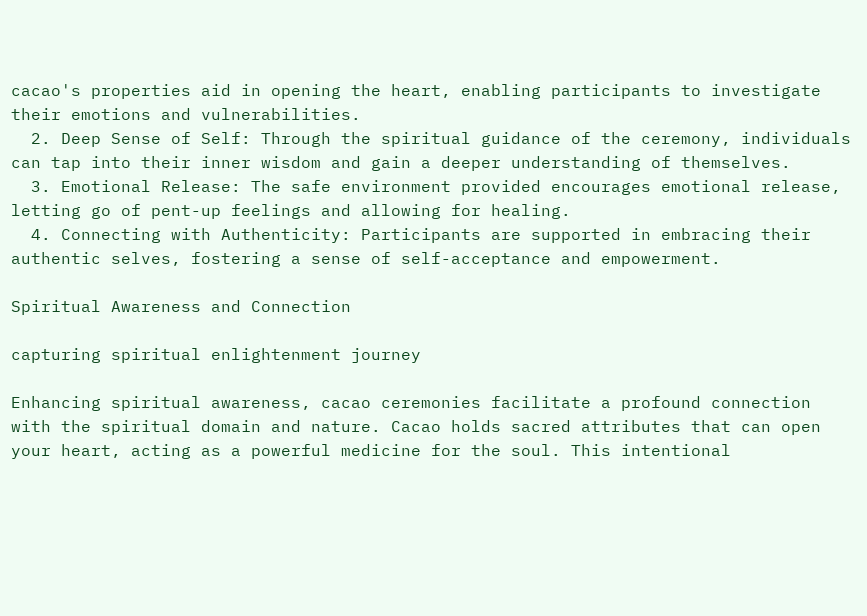cacao's properties aid in opening the heart, enabling participants to investigate their emotions and vulnerabilities.
  2. Deep Sense of Self: Through the spiritual guidance of the ceremony, individuals can tap into their inner wisdom and gain a deeper understanding of themselves.
  3. Emotional Release: The safe environment provided encourages emotional release, letting go of pent-up feelings and allowing for healing.
  4. Connecting with Authenticity: Participants are supported in embracing their authentic selves, fostering a sense of self-acceptance and empowerment.

Spiritual Awareness and Connection

capturing spiritual enlightenment journey

Enhancing spiritual awareness, cacao ceremonies facilitate a profound connection with the spiritual domain and nature. Cacao holds sacred attributes that can open your heart, acting as a powerful medicine for the soul. This intentional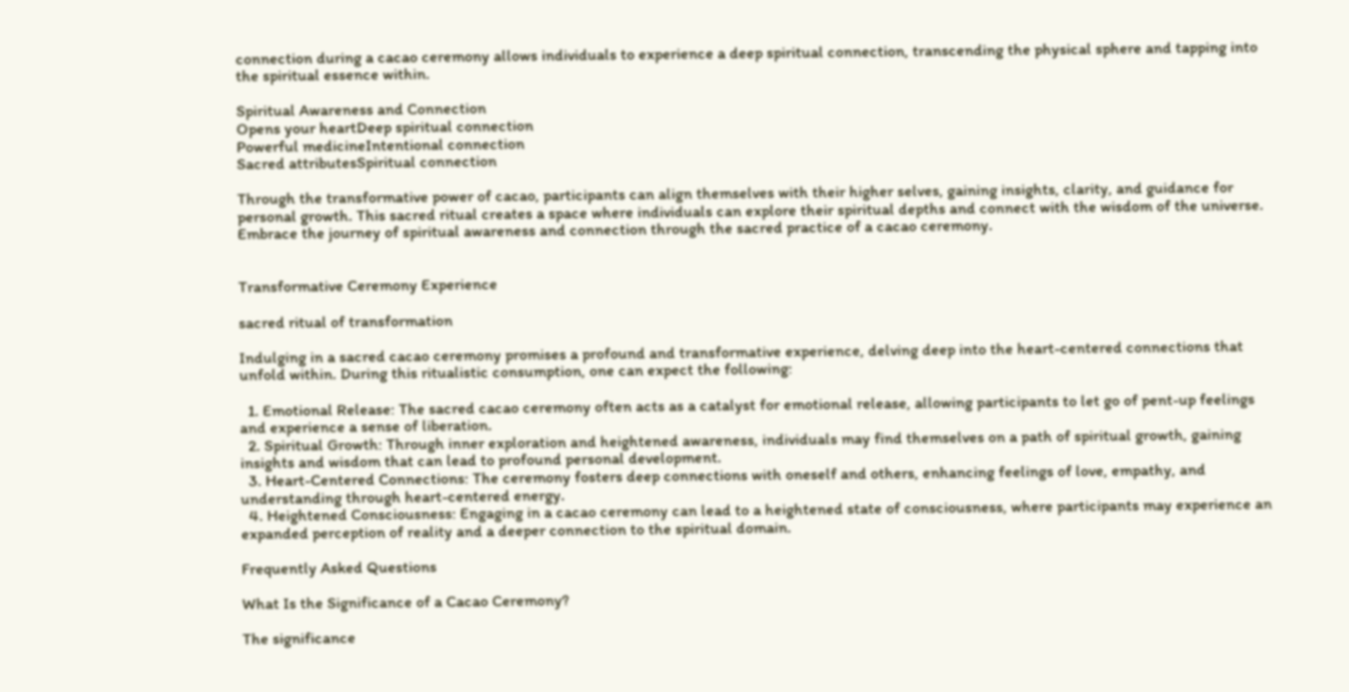connection during a cacao ceremony allows individuals to experience a deep spiritual connection, transcending the physical sphere and tapping into the spiritual essence within.

Spiritual Awareness and Connection
Opens your heartDeep spiritual connection
Powerful medicineIntentional connection
Sacred attributesSpiritual connection

Through the transformative power of cacao, participants can align themselves with their higher selves, gaining insights, clarity, and guidance for personal growth. This sacred ritual creates a space where individuals can explore their spiritual depths and connect with the wisdom of the universe. Embrace the journey of spiritual awareness and connection through the sacred practice of a cacao ceremony.


Transformative Ceremony Experience

sacred ritual of transformation

Indulging in a sacred cacao ceremony promises a profound and transformative experience, delving deep into the heart-centered connections that unfold within. During this ritualistic consumption, one can expect the following:

  1. Emotional Release: The sacred cacao ceremony often acts as a catalyst for emotional release, allowing participants to let go of pent-up feelings and experience a sense of liberation.
  2. Spiritual Growth: Through inner exploration and heightened awareness, individuals may find themselves on a path of spiritual growth, gaining insights and wisdom that can lead to profound personal development.
  3. Heart-Centered Connections: The ceremony fosters deep connections with oneself and others, enhancing feelings of love, empathy, and understanding through heart-centered energy.
  4. Heightened Consciousness: Engaging in a cacao ceremony can lead to a heightened state of consciousness, where participants may experience an expanded perception of reality and a deeper connection to the spiritual domain.

Frequently Asked Questions

What Is the Significance of a Cacao Ceremony?

The significance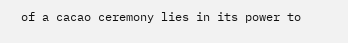of a cacao ceremony lies in its power to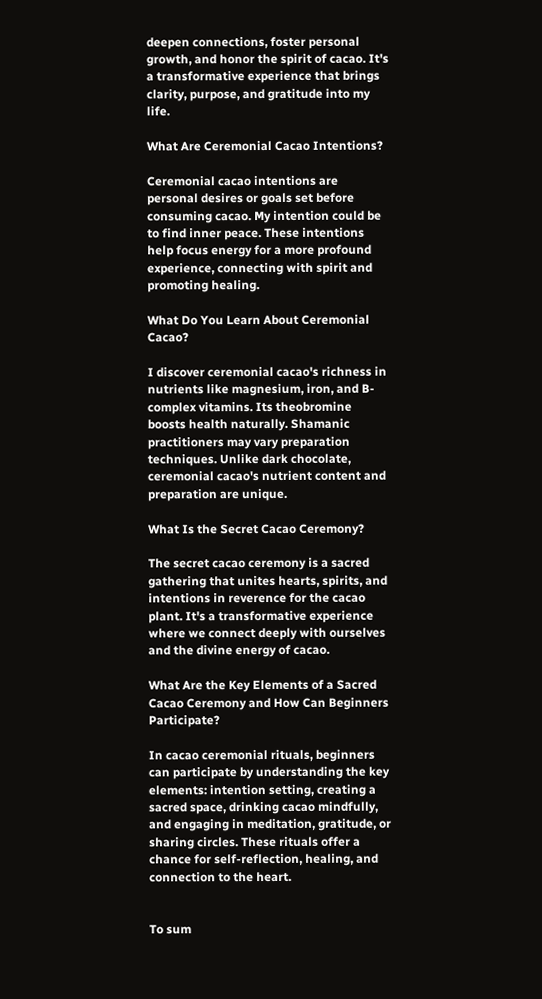deepen connections, foster personal growth, and honor the spirit of cacao. It's a transformative experience that brings clarity, purpose, and gratitude into my life.

What Are Ceremonial Cacao Intentions?

Ceremonial cacao intentions are personal desires or goals set before consuming cacao. My intention could be to find inner peace. These intentions help focus energy for a more profound experience, connecting with spirit and promoting healing.

What Do You Learn About Ceremonial Cacao?

I discover ceremonial cacao's richness in nutrients like magnesium, iron, and B-complex vitamins. Its theobromine boosts health naturally. Shamanic practitioners may vary preparation techniques. Unlike dark chocolate, ceremonial cacao's nutrient content and preparation are unique.

What Is the Secret Cacao Ceremony?

The secret cacao ceremony is a sacred gathering that unites hearts, spirits, and intentions in reverence for the cacao plant. It's a transformative experience where we connect deeply with ourselves and the divine energy of cacao.

What Are the Key Elements of a Sacred Cacao Ceremony and How Can Beginners Participate?

In cacao ceremonial rituals, beginners can participate by understanding the key elements: intention setting, creating a sacred space, drinking cacao mindfully, and engaging in meditation, gratitude, or sharing circles. These rituals offer a chance for self-reflection, healing, and connection to the heart.


To sum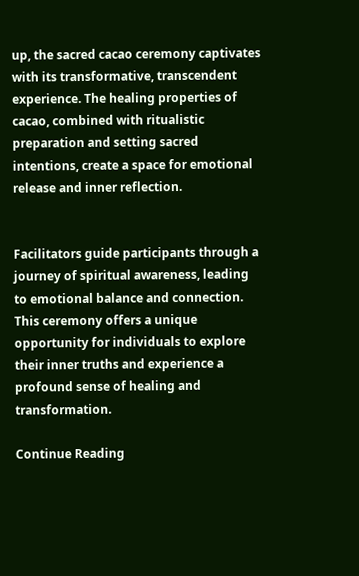up, the sacred cacao ceremony captivates with its transformative, transcendent experience. The healing properties of cacao, combined with ritualistic preparation and setting sacred intentions, create a space for emotional release and inner reflection.


Facilitators guide participants through a journey of spiritual awareness, leading to emotional balance and connection. This ceremony offers a unique opportunity for individuals to explore their inner truths and experience a profound sense of healing and transformation.

Continue Reading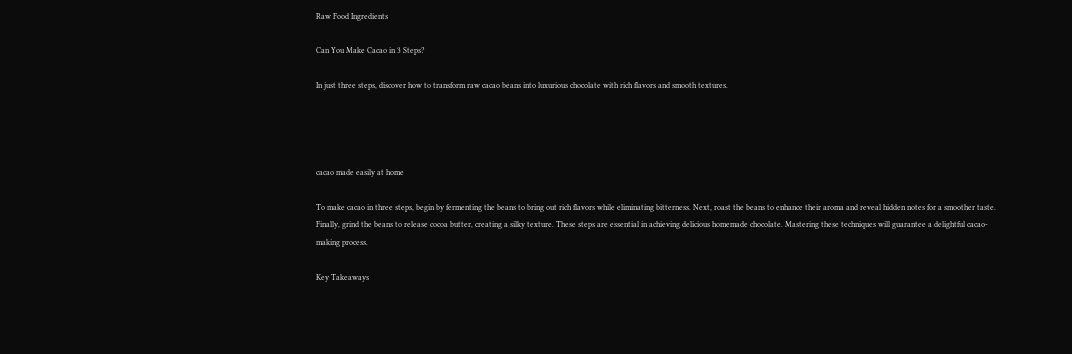Raw Food Ingredients

Can You Make Cacao in 3 Steps?

In just three steps, discover how to transform raw cacao beans into luxurious chocolate with rich flavors and smooth textures.




cacao made easily at home

To make cacao in three steps, begin by fermenting the beans to bring out rich flavors while eliminating bitterness. Next, roast the beans to enhance their aroma and reveal hidden notes for a smoother taste. Finally, grind the beans to release cocoa butter, creating a silky texture. These steps are essential in achieving delicious homemade chocolate. Mastering these techniques will guarantee a delightful cacao-making process.

Key Takeaways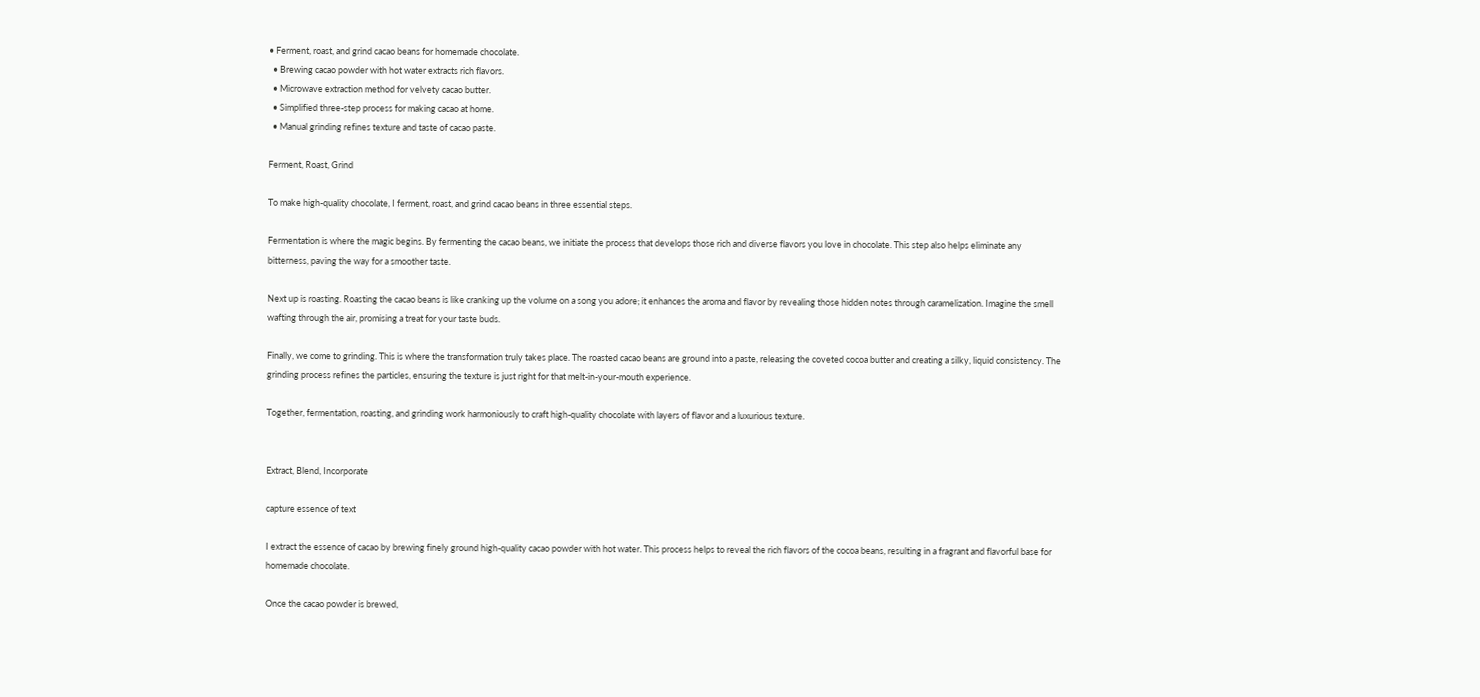• Ferment, roast, and grind cacao beans for homemade chocolate.
  • Brewing cacao powder with hot water extracts rich flavors.
  • Microwave extraction method for velvety cacao butter.
  • Simplified three-step process for making cacao at home.
  • Manual grinding refines texture and taste of cacao paste.

Ferment, Roast, Grind

To make high-quality chocolate, I ferment, roast, and grind cacao beans in three essential steps.

Fermentation is where the magic begins. By fermenting the cacao beans, we initiate the process that develops those rich and diverse flavors you love in chocolate. This step also helps eliminate any bitterness, paving the way for a smoother taste.

Next up is roasting. Roasting the cacao beans is like cranking up the volume on a song you adore; it enhances the aroma and flavor by revealing those hidden notes through caramelization. Imagine the smell wafting through the air, promising a treat for your taste buds.

Finally, we come to grinding. This is where the transformation truly takes place. The roasted cacao beans are ground into a paste, releasing the coveted cocoa butter and creating a silky, liquid consistency. The grinding process refines the particles, ensuring the texture is just right for that melt-in-your-mouth experience.

Together, fermentation, roasting, and grinding work harmoniously to craft high-quality chocolate with layers of flavor and a luxurious texture.


Extract, Blend, Incorporate

capture essence of text

I extract the essence of cacao by brewing finely ground high-quality cacao powder with hot water. This process helps to reveal the rich flavors of the cocoa beans, resulting in a fragrant and flavorful base for homemade chocolate.

Once the cacao powder is brewed,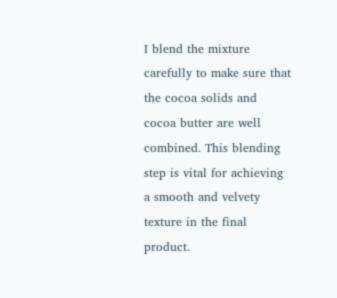I blend the mixture carefully to make sure that the cocoa solids and cocoa butter are well combined. This blending step is vital for achieving a smooth and velvety texture in the final product.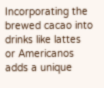Incorporating the brewed cacao into drinks like lattes or Americanos adds a unique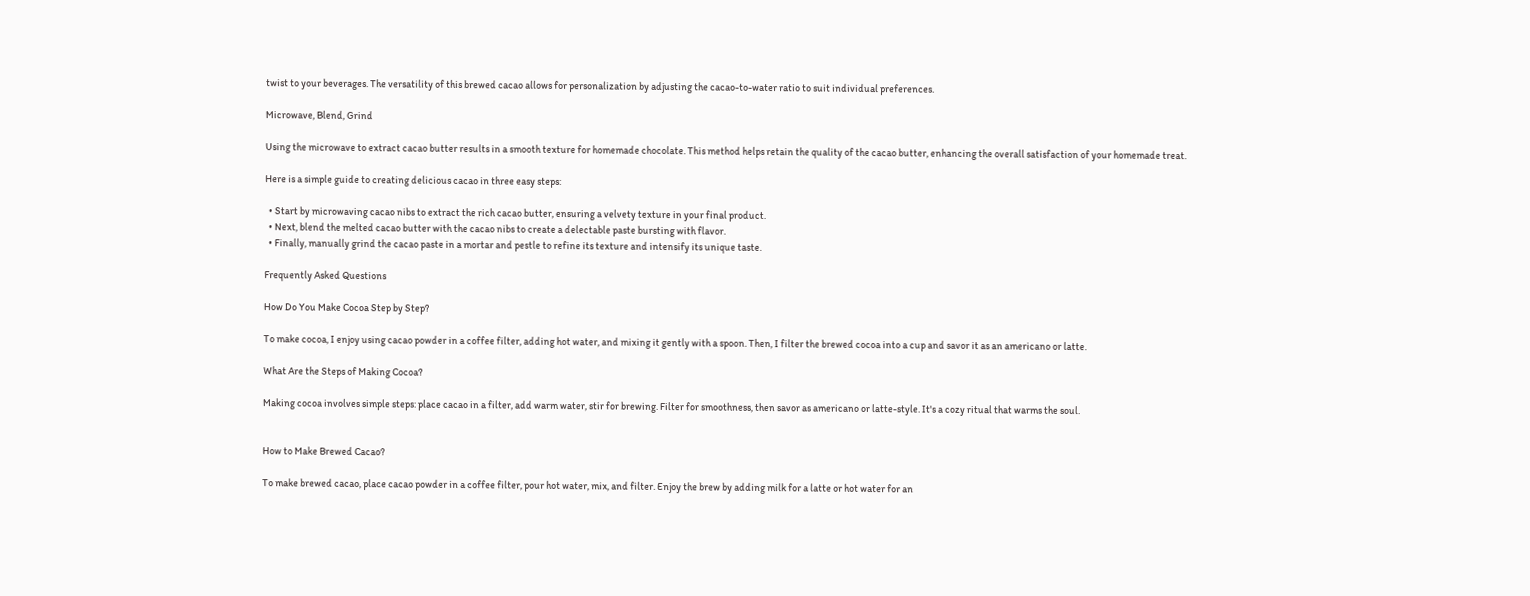twist to your beverages. The versatility of this brewed cacao allows for personalization by adjusting the cacao-to-water ratio to suit individual preferences.

Microwave, Blend, Grind

Using the microwave to extract cacao butter results in a smooth texture for homemade chocolate. This method helps retain the quality of the cacao butter, enhancing the overall satisfaction of your homemade treat.

Here is a simple guide to creating delicious cacao in three easy steps:

  • Start by microwaving cacao nibs to extract the rich cacao butter, ensuring a velvety texture in your final product.
  • Next, blend the melted cacao butter with the cacao nibs to create a delectable paste bursting with flavor.
  • Finally, manually grind the cacao paste in a mortar and pestle to refine its texture and intensify its unique taste.

Frequently Asked Questions

How Do You Make Cocoa Step by Step?

To make cocoa, I enjoy using cacao powder in a coffee filter, adding hot water, and mixing it gently with a spoon. Then, I filter the brewed cocoa into a cup and savor it as an americano or latte.

What Are the Steps of Making Cocoa?

Making cocoa involves simple steps: place cacao in a filter, add warm water, stir for brewing. Filter for smoothness, then savor as americano or latte-style. It's a cozy ritual that warms the soul.


How to Make Brewed Cacao?

To make brewed cacao, place cacao powder in a coffee filter, pour hot water, mix, and filter. Enjoy the brew by adding milk for a latte or hot water for an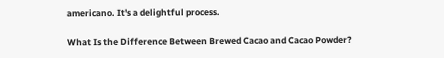americano. It's a delightful process.

What Is the Difference Between Brewed Cacao and Cacao Powder?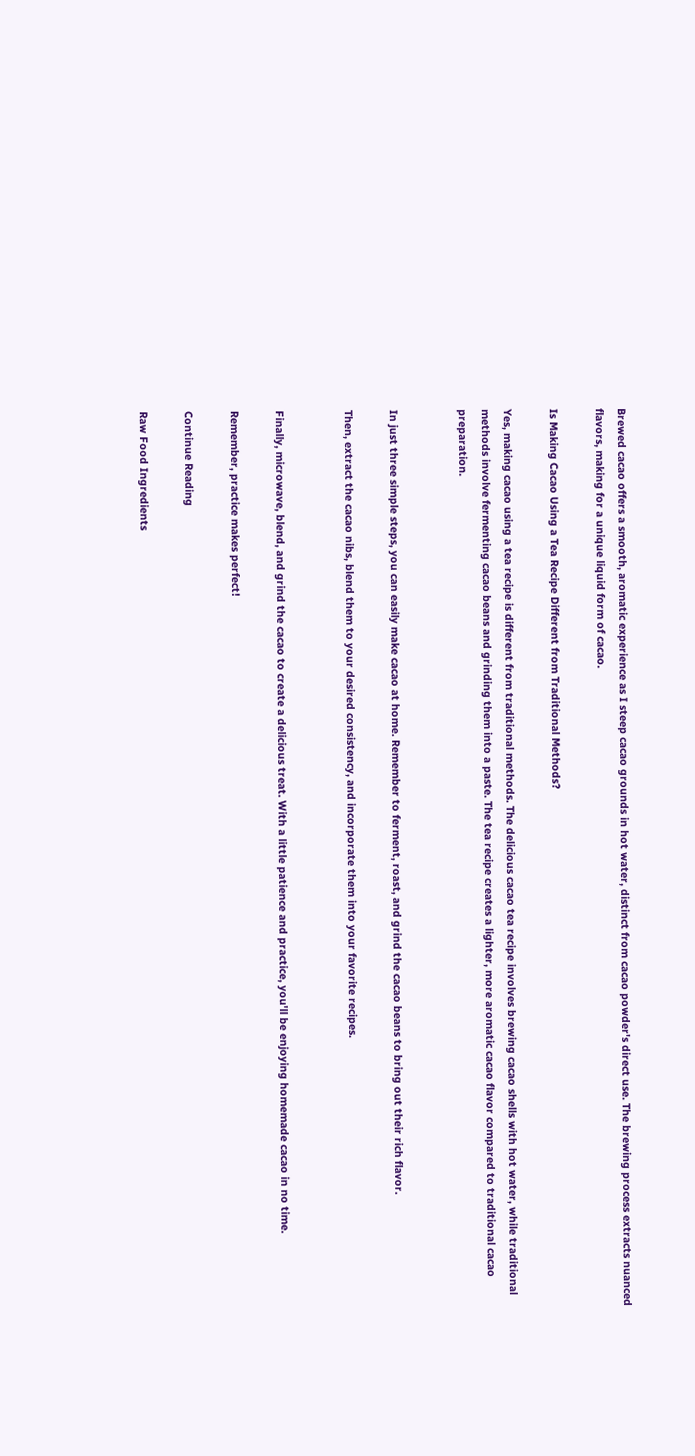Brewed cacao offers a smooth, aromatic experience as I steep cacao grounds in hot water, distinct from cacao powder's direct use. The brewing process extracts nuanced flavors, making for a unique liquid form of cacao.

Is Making Cacao Using a Tea Recipe Different from Traditional Methods?

Yes, making cacao using a tea recipe is different from traditional methods. The delicious cacao tea recipe involves brewing cacao shells with hot water, while traditional methods involve fermenting cacao beans and grinding them into a paste. The tea recipe creates a lighter, more aromatic cacao flavor compared to traditional cacao preparation.


In just three simple steps, you can easily make cacao at home. Remember to ferment, roast, and grind the cacao beans to bring out their rich flavor.

Then, extract the cacao nibs, blend them to your desired consistency, and incorporate them into your favorite recipes.


Finally, microwave, blend, and grind the cacao to create a delicious treat. With a little patience and practice, you'll be enjoying homemade cacao in no time.

Remember, practice makes perfect!

Continue Reading

Raw Food Ingredients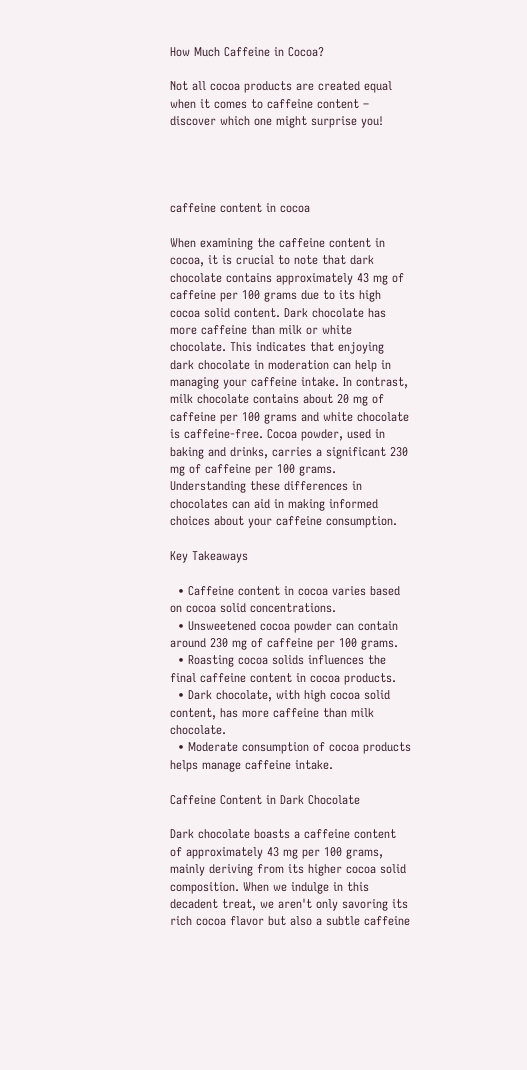How Much Caffeine in Cocoa?

Not all cocoa products are created equal when it comes to caffeine content – discover which one might surprise you!




caffeine content in cocoa

When examining the caffeine content in cocoa, it is crucial to note that dark chocolate contains approximately 43 mg of caffeine per 100 grams due to its high cocoa solid content. Dark chocolate has more caffeine than milk or white chocolate. This indicates that enjoying dark chocolate in moderation can help in managing your caffeine intake. In contrast, milk chocolate contains about 20 mg of caffeine per 100 grams and white chocolate is caffeine-free. Cocoa powder, used in baking and drinks, carries a significant 230 mg of caffeine per 100 grams. Understanding these differences in chocolates can aid in making informed choices about your caffeine consumption.

Key Takeaways

  • Caffeine content in cocoa varies based on cocoa solid concentrations.
  • Unsweetened cocoa powder can contain around 230 mg of caffeine per 100 grams.
  • Roasting cocoa solids influences the final caffeine content in cocoa products.
  • Dark chocolate, with high cocoa solid content, has more caffeine than milk chocolate.
  • Moderate consumption of cocoa products helps manage caffeine intake.

Caffeine Content in Dark Chocolate

Dark chocolate boasts a caffeine content of approximately 43 mg per 100 grams, mainly deriving from its higher cocoa solid composition. When we indulge in this decadent treat, we aren't only savoring its rich cocoa flavor but also a subtle caffeine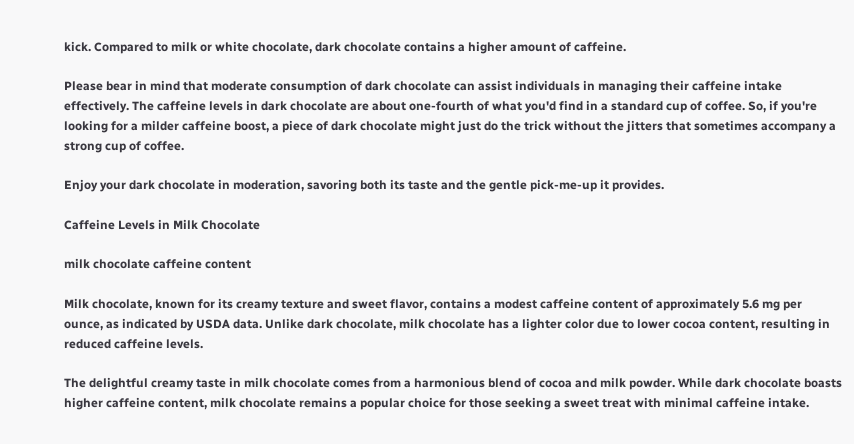kick. Compared to milk or white chocolate, dark chocolate contains a higher amount of caffeine.

Please bear in mind that moderate consumption of dark chocolate can assist individuals in managing their caffeine intake effectively. The caffeine levels in dark chocolate are about one-fourth of what you'd find in a standard cup of coffee. So, if you're looking for a milder caffeine boost, a piece of dark chocolate might just do the trick without the jitters that sometimes accompany a strong cup of coffee.

Enjoy your dark chocolate in moderation, savoring both its taste and the gentle pick-me-up it provides.

Caffeine Levels in Milk Chocolate

milk chocolate caffeine content

Milk chocolate, known for its creamy texture and sweet flavor, contains a modest caffeine content of approximately 5.6 mg per ounce, as indicated by USDA data. Unlike dark chocolate, milk chocolate has a lighter color due to lower cocoa content, resulting in reduced caffeine levels.

The delightful creamy taste in milk chocolate comes from a harmonious blend of cocoa and milk powder. While dark chocolate boasts higher caffeine content, milk chocolate remains a popular choice for those seeking a sweet treat with minimal caffeine intake.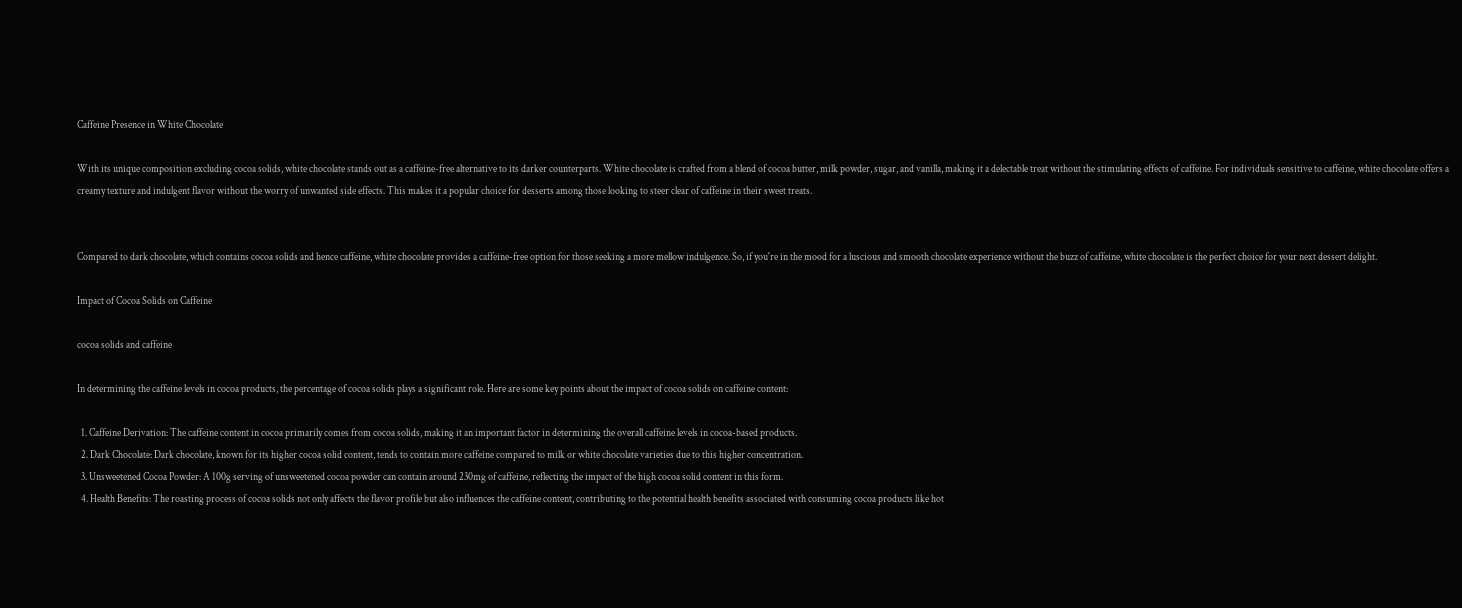Caffeine Presence in White Chocolate

With its unique composition excluding cocoa solids, white chocolate stands out as a caffeine-free alternative to its darker counterparts. White chocolate is crafted from a blend of cocoa butter, milk powder, sugar, and vanilla, making it a delectable treat without the stimulating effects of caffeine. For individuals sensitive to caffeine, white chocolate offers a creamy texture and indulgent flavor without the worry of unwanted side effects. This makes it a popular choice for desserts among those looking to steer clear of caffeine in their sweet treats.


Compared to dark chocolate, which contains cocoa solids and hence caffeine, white chocolate provides a caffeine-free option for those seeking a more mellow indulgence. So, if you're in the mood for a luscious and smooth chocolate experience without the buzz of caffeine, white chocolate is the perfect choice for your next dessert delight.

Impact of Cocoa Solids on Caffeine

cocoa solids and caffeine

In determining the caffeine levels in cocoa products, the percentage of cocoa solids plays a significant role. Here are some key points about the impact of cocoa solids on caffeine content:

  1. Caffeine Derivation: The caffeine content in cocoa primarily comes from cocoa solids, making it an important factor in determining the overall caffeine levels in cocoa-based products.
  2. Dark Chocolate: Dark chocolate, known for its higher cocoa solid content, tends to contain more caffeine compared to milk or white chocolate varieties due to this higher concentration.
  3. Unsweetened Cocoa Powder: A 100g serving of unsweetened cocoa powder can contain around 230mg of caffeine, reflecting the impact of the high cocoa solid content in this form.
  4. Health Benefits: The roasting process of cocoa solids not only affects the flavor profile but also influences the caffeine content, contributing to the potential health benefits associated with consuming cocoa products like hot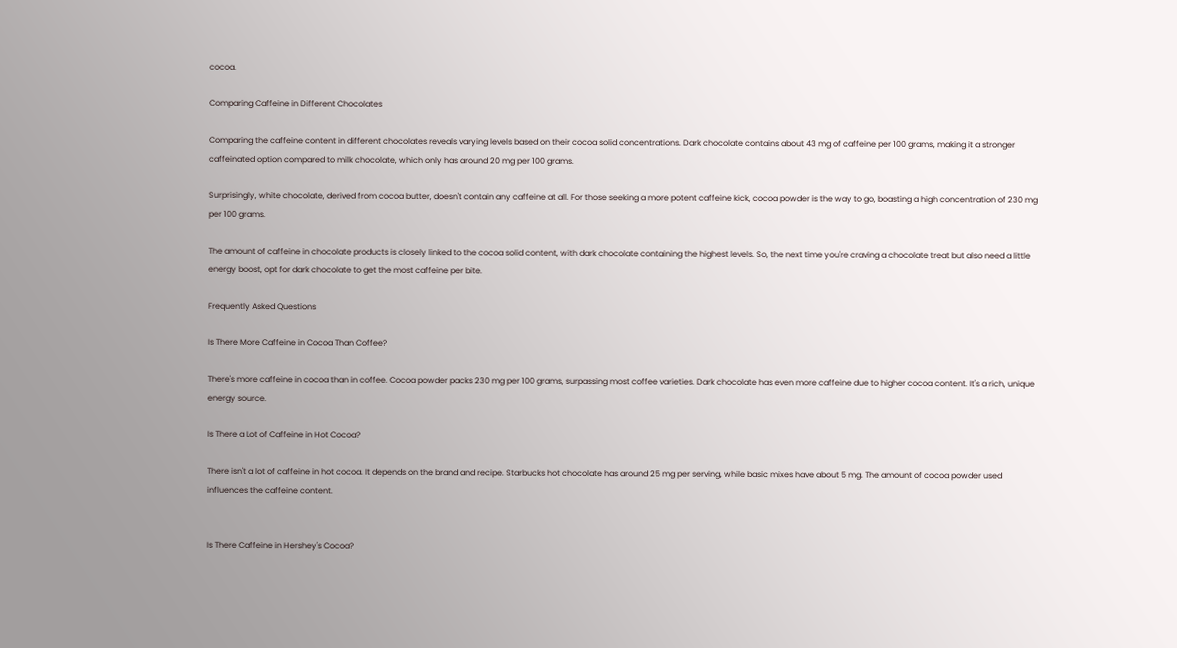cocoa.

Comparing Caffeine in Different Chocolates

Comparing the caffeine content in different chocolates reveals varying levels based on their cocoa solid concentrations. Dark chocolate contains about 43 mg of caffeine per 100 grams, making it a stronger caffeinated option compared to milk chocolate, which only has around 20 mg per 100 grams.

Surprisingly, white chocolate, derived from cocoa butter, doesn't contain any caffeine at all. For those seeking a more potent caffeine kick, cocoa powder is the way to go, boasting a high concentration of 230 mg per 100 grams.

The amount of caffeine in chocolate products is closely linked to the cocoa solid content, with dark chocolate containing the highest levels. So, the next time you're craving a chocolate treat but also need a little energy boost, opt for dark chocolate to get the most caffeine per bite.

Frequently Asked Questions

Is There More Caffeine in Cocoa Than Coffee?

There's more caffeine in cocoa than in coffee. Cocoa powder packs 230 mg per 100 grams, surpassing most coffee varieties. Dark chocolate has even more caffeine due to higher cocoa content. It's a rich, unique energy source.

Is There a Lot of Caffeine in Hot Cocoa?

There isn't a lot of caffeine in hot cocoa. It depends on the brand and recipe. Starbucks hot chocolate has around 25 mg per serving, while basic mixes have about 5 mg. The amount of cocoa powder used influences the caffeine content.


Is There Caffeine in Hershey's Cocoa?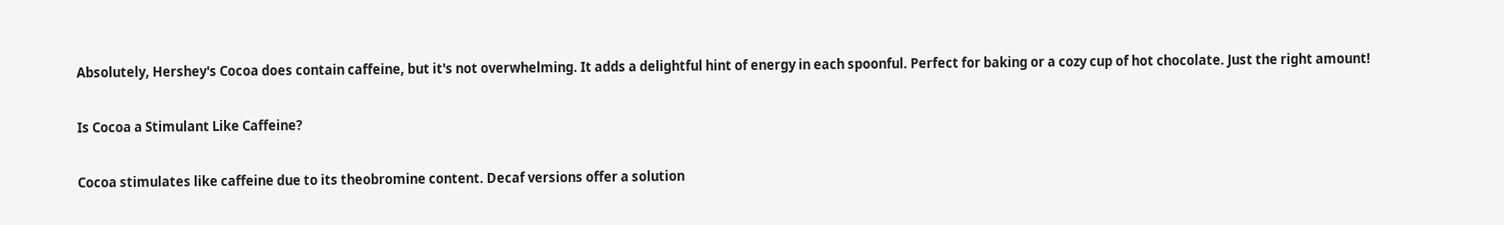Absolutely, Hershey's Cocoa does contain caffeine, but it's not overwhelming. It adds a delightful hint of energy in each spoonful. Perfect for baking or a cozy cup of hot chocolate. Just the right amount!

Is Cocoa a Stimulant Like Caffeine?

Cocoa stimulates like caffeine due to its theobromine content. Decaf versions offer a solution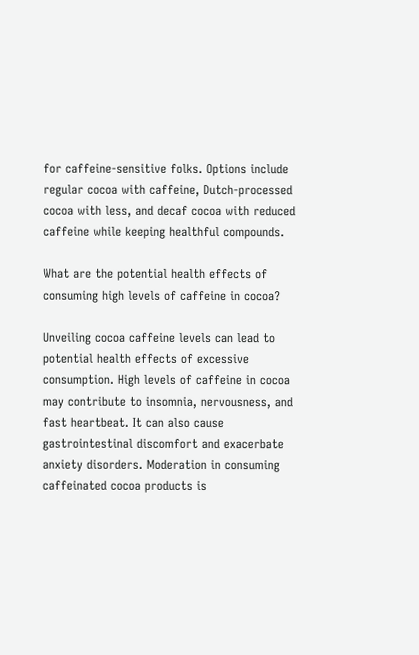for caffeine-sensitive folks. Options include regular cocoa with caffeine, Dutch-processed cocoa with less, and decaf cocoa with reduced caffeine while keeping healthful compounds.

What are the potential health effects of consuming high levels of caffeine in cocoa?

Unveiling cocoa caffeine levels can lead to potential health effects of excessive consumption. High levels of caffeine in cocoa may contribute to insomnia, nervousness, and fast heartbeat. It can also cause gastrointestinal discomfort and exacerbate anxiety disorders. Moderation in consuming caffeinated cocoa products is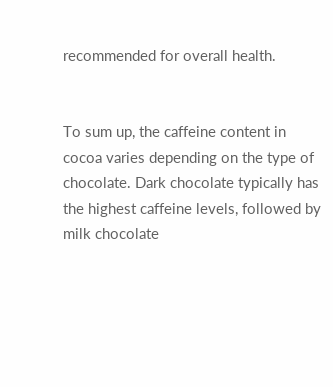recommended for overall health.


To sum up, the caffeine content in cocoa varies depending on the type of chocolate. Dark chocolate typically has the highest caffeine levels, followed by milk chocolate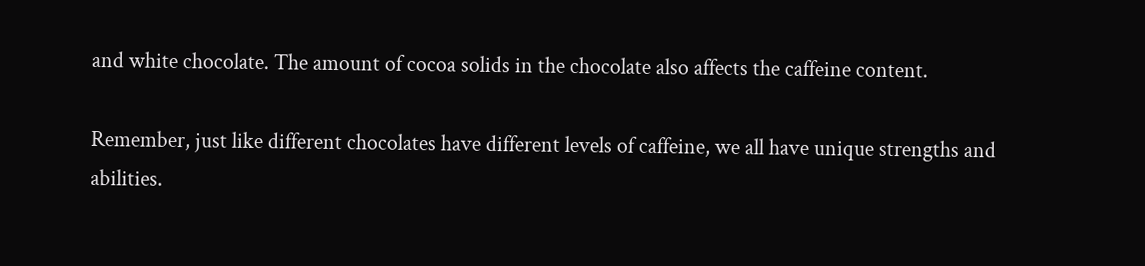and white chocolate. The amount of cocoa solids in the chocolate also affects the caffeine content.

Remember, just like different chocolates have different levels of caffeine, we all have unique strengths and abilities.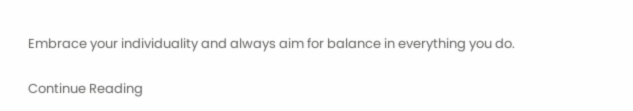Embrace your individuality and always aim for balance in everything you do.

Continue Reading